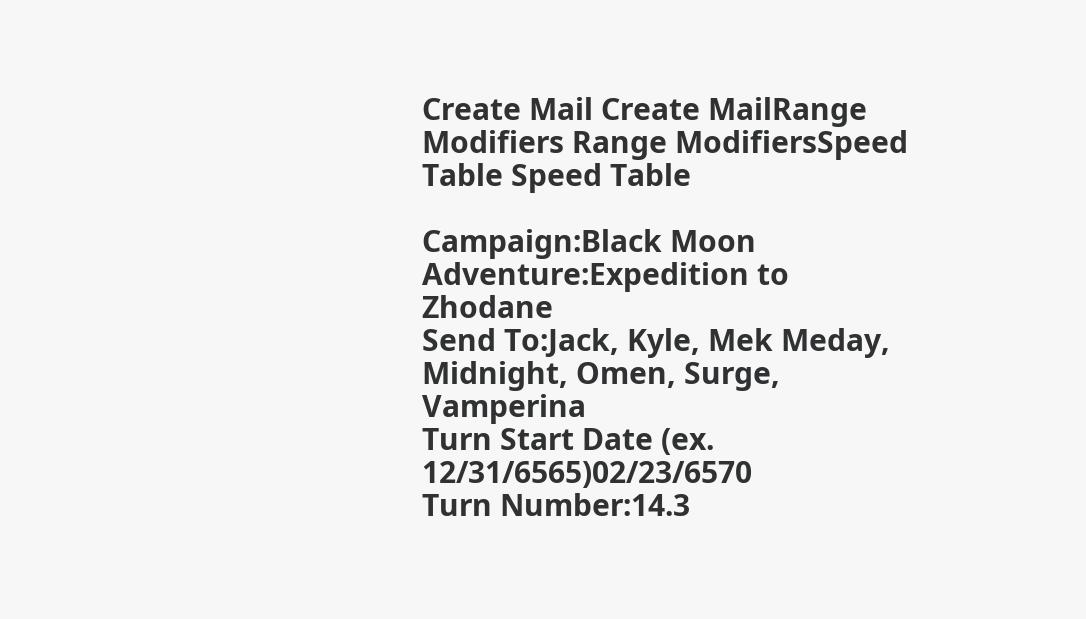Create Mail Create MailRange Modifiers Range ModifiersSpeed Table Speed Table

Campaign:Black Moon
Adventure:Expedition to Zhodane
Send To:Jack, Kyle, Mek Meday, Midnight, Omen, Surge, Vamperina
Turn Start Date (ex. 12/31/6565)02/23/6570
Turn Number:14.3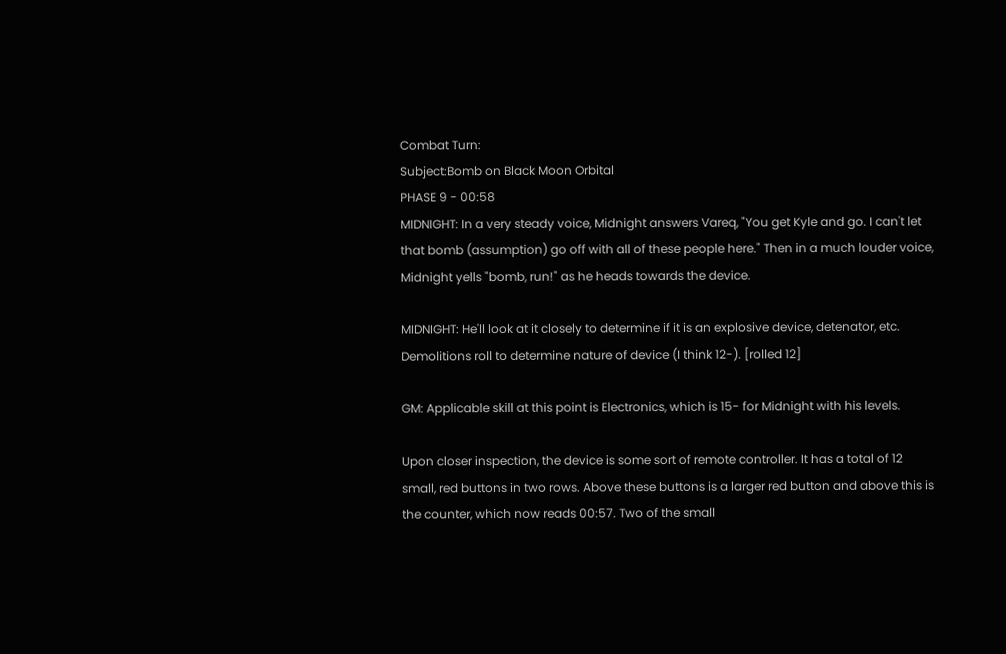Combat Turn:
Subject:Bomb on Black Moon Orbital
PHASE 9 - 00:58
MIDNIGHT: In a very steady voice, Midnight answers Vareq, "You get Kyle and go. I can't let that bomb (assumption) go off with all of these people here." Then in a much louder voice, Midnight yells "bomb, run!" as he heads towards the device.

MIDNIGHT: He'll look at it closely to determine if it is an explosive device, detenator, etc. Demolitions roll to determine nature of device (I think 12-). [rolled 12]

GM: Applicable skill at this point is Electronics, which is 15- for Midnight with his levels.

Upon closer inspection, the device is some sort of remote controller. It has a total of 12 small, red buttons in two rows. Above these buttons is a larger red button and above this is the counter, which now reads 00:57. Two of the small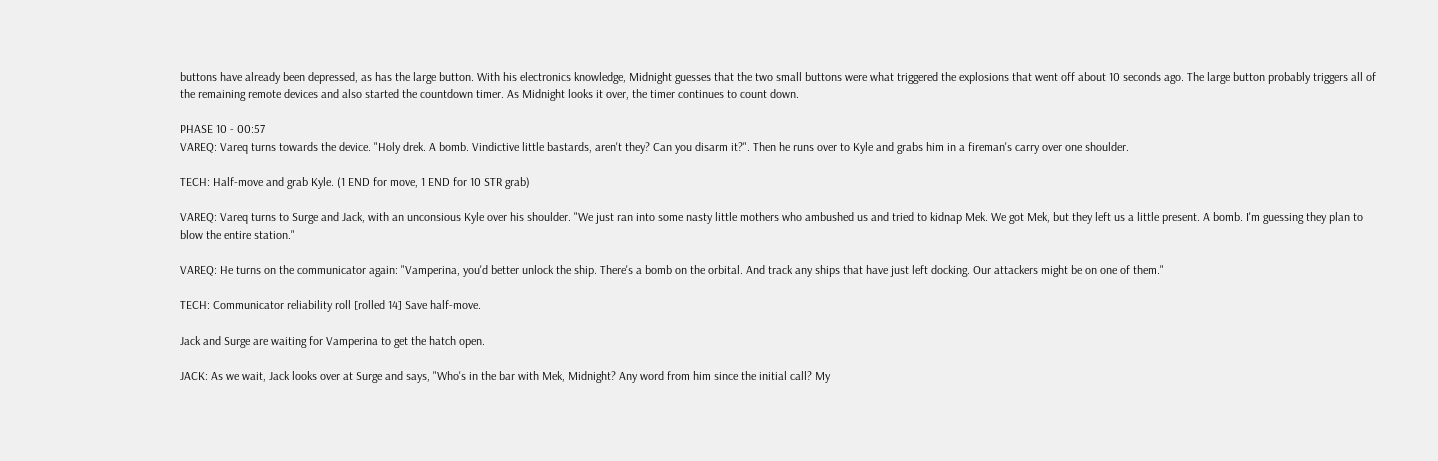buttons have already been depressed, as has the large button. With his electronics knowledge, Midnight guesses that the two small buttons were what triggered the explosions that went off about 10 seconds ago. The large button probably triggers all of the remaining remote devices and also started the countdown timer. As Midnight looks it over, the timer continues to count down.

PHASE 10 - 00:57
VAREQ: Vareq turns towards the device. "Holy drek. A bomb. Vindictive little bastards, aren't they? Can you disarm it?". Then he runs over to Kyle and grabs him in a fireman's carry over one shoulder.

TECH: Half-move and grab Kyle. (1 END for move, 1 END for 10 STR grab)

VAREQ: Vareq turns to Surge and Jack, with an unconsious Kyle over his shoulder. "We just ran into some nasty little mothers who ambushed us and tried to kidnap Mek. We got Mek, but they left us a little present. A bomb. I'm guessing they plan to blow the entire station."

VAREQ: He turns on the communicator again: "Vamperina, you'd better unlock the ship. There's a bomb on the orbital. And track any ships that have just left docking. Our attackers might be on one of them."

TECH: Communicator reliability roll [rolled 14] Save half-move.

Jack and Surge are waiting for Vamperina to get the hatch open.

JACK: As we wait, Jack looks over at Surge and says, "Who's in the bar with Mek, Midnight? Any word from him since the initial call? My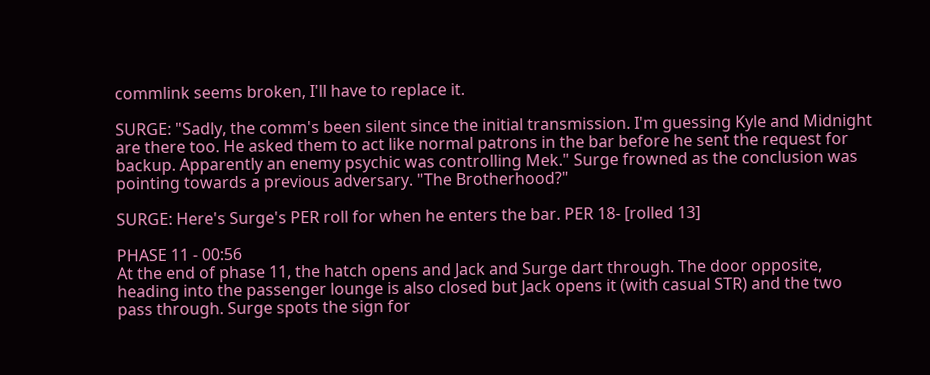commlink seems broken, I'll have to replace it.

SURGE: "Sadly, the comm's been silent since the initial transmission. I'm guessing Kyle and Midnight are there too. He asked them to act like normal patrons in the bar before he sent the request for backup. Apparently an enemy psychic was controlling Mek." Surge frowned as the conclusion was pointing towards a previous adversary. "The Brotherhood?"

SURGE: Here's Surge's PER roll for when he enters the bar. PER 18- [rolled 13]

PHASE 11 - 00:56
At the end of phase 11, the hatch opens and Jack and Surge dart through. The door opposite, heading into the passenger lounge is also closed but Jack opens it (with casual STR) and the two pass through. Surge spots the sign for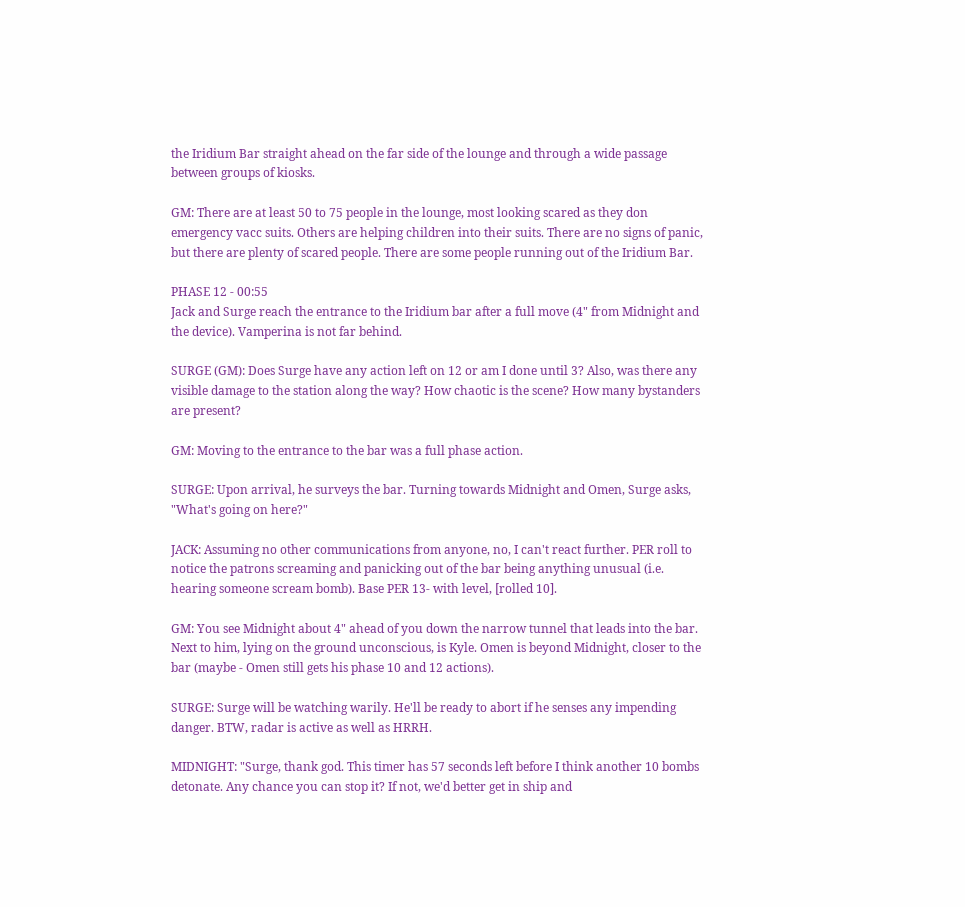the Iridium Bar straight ahead on the far side of the lounge and through a wide passage between groups of kiosks.

GM: There are at least 50 to 75 people in the lounge, most looking scared as they don emergency vacc suits. Others are helping children into their suits. There are no signs of panic, but there are plenty of scared people. There are some people running out of the Iridium Bar.

PHASE 12 - 00:55
Jack and Surge reach the entrance to the Iridium bar after a full move (4" from Midnight and the device). Vamperina is not far behind.

SURGE (GM): Does Surge have any action left on 12 or am I done until 3? Also, was there any visible damage to the station along the way? How chaotic is the scene? How many bystanders are present?

GM: Moving to the entrance to the bar was a full phase action.

SURGE: Upon arrival, he surveys the bar. Turning towards Midnight and Omen, Surge asks, "What's going on here?"

JACK: Assuming no other communications from anyone, no, I can't react further. PER roll to notice the patrons screaming and panicking out of the bar being anything unusual (i.e. hearing someone scream bomb). Base PER 13- with level, [rolled 10].

GM: You see Midnight about 4" ahead of you down the narrow tunnel that leads into the bar. Next to him, lying on the ground unconscious, is Kyle. Omen is beyond Midnight, closer to the bar (maybe - Omen still gets his phase 10 and 12 actions).

SURGE: Surge will be watching warily. He'll be ready to abort if he senses any impending danger. BTW, radar is active as well as HRRH.

MIDNIGHT: "Surge, thank god. This timer has 57 seconds left before I think another 10 bombs detonate. Any chance you can stop it? If not, we'd better get in ship and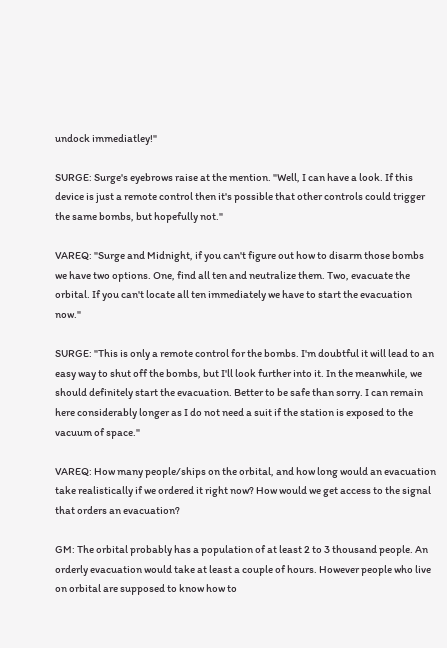undock immediatley!"

SURGE: Surge's eyebrows raise at the mention. "Well, I can have a look. If this device is just a remote control then it's possible that other controls could trigger the same bombs, but hopefully not."

VAREQ: "Surge and Midnight, if you can't figure out how to disarm those bombs we have two options. One, find all ten and neutralize them. Two, evacuate the orbital. If you can't locate all ten immediately we have to start the evacuation now."

SURGE: "This is only a remote control for the bombs. I'm doubtful it will lead to an easy way to shut off the bombs, but I'll look further into it. In the meanwhile, we should definitely start the evacuation. Better to be safe than sorry. I can remain here considerably longer as I do not need a suit if the station is exposed to the vacuum of space."

VAREQ: How many people/ships on the orbital, and how long would an evacuation take realistically if we ordered it right now? How would we get access to the signal that orders an evacuation?

GM: The orbital probably has a population of at least 2 to 3 thousand people. An orderly evacuation would take at least a couple of hours. However people who live on orbital are supposed to know how to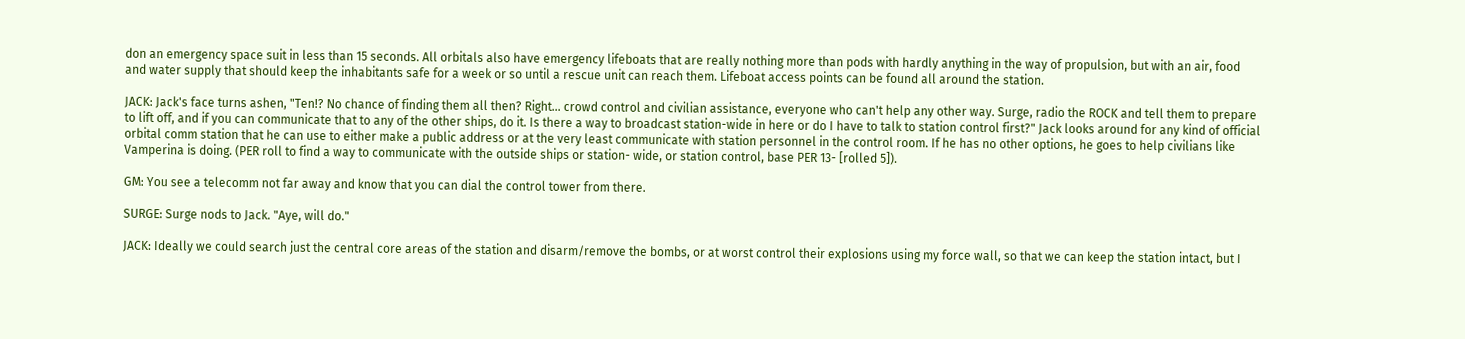don an emergency space suit in less than 15 seconds. All orbitals also have emergency lifeboats that are really nothing more than pods with hardly anything in the way of propulsion, but with an air, food and water supply that should keep the inhabitants safe for a week or so until a rescue unit can reach them. Lifeboat access points can be found all around the station.

JACK: Jack's face turns ashen, "Ten!? No chance of finding them all then? Right... crowd control and civilian assistance, everyone who can't help any other way. Surge, radio the ROCK and tell them to prepare to lift off, and if you can communicate that to any of the other ships, do it. Is there a way to broadcast station-wide in here or do I have to talk to station control first?" Jack looks around for any kind of official orbital comm station that he can use to either make a public address or at the very least communicate with station personnel in the control room. If he has no other options, he goes to help civilians like Vamperina is doing. (PER roll to find a way to communicate with the outside ships or station- wide, or station control, base PER 13- [rolled 5]).

GM: You see a telecomm not far away and know that you can dial the control tower from there.

SURGE: Surge nods to Jack. "Aye, will do."

JACK: Ideally we could search just the central core areas of the station and disarm/remove the bombs, or at worst control their explosions using my force wall, so that we can keep the station intact, but I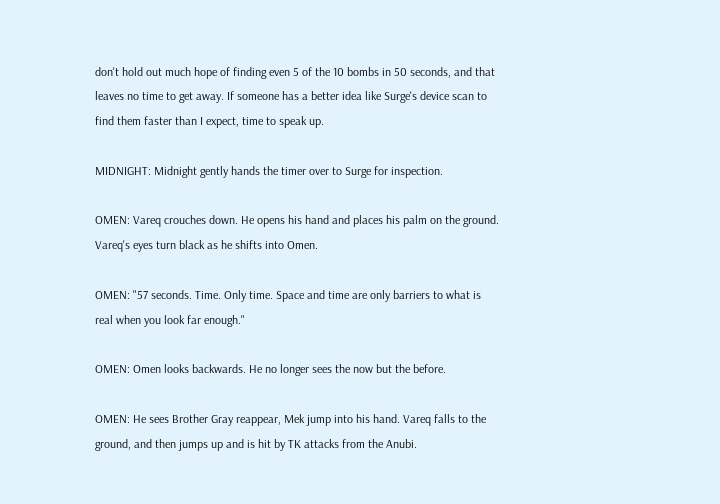don't hold out much hope of finding even 5 of the 10 bombs in 50 seconds, and that leaves no time to get away. If someone has a better idea like Surge's device scan to find them faster than I expect, time to speak up.

MIDNIGHT: Midnight gently hands the timer over to Surge for inspection.

OMEN: Vareq crouches down. He opens his hand and places his palm on the ground. Vareq's eyes turn black as he shifts into Omen.

OMEN: "57 seconds. Time. Only time. Space and time are only barriers to what is real when you look far enough."

OMEN: Omen looks backwards. He no longer sees the now but the before.

OMEN: He sees Brother Gray reappear, Mek jump into his hand. Vareq falls to the ground, and then jumps up and is hit by TK attacks from the Anubi.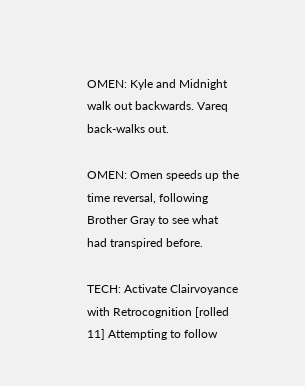OMEN: Kyle and Midnight walk out backwards. Vareq back-walks out.

OMEN: Omen speeds up the time reversal, following Brother Gray to see what had transpired before.

TECH: Activate Clairvoyance with Retrocognition [rolled 11] Attempting to follow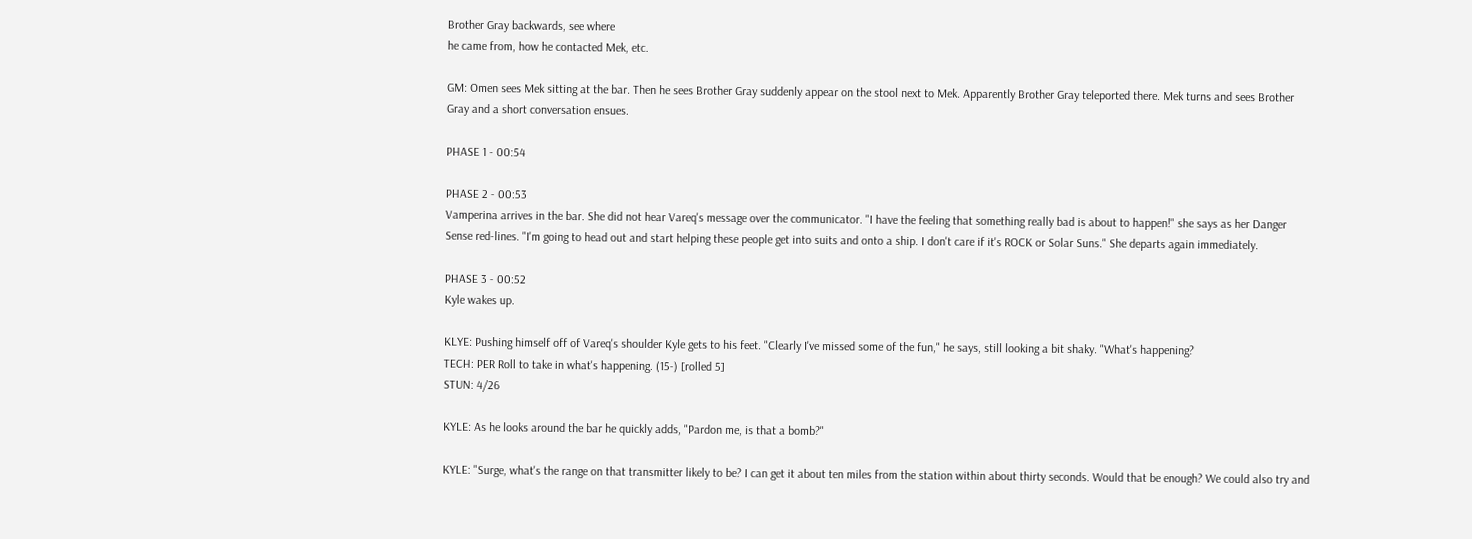Brother Gray backwards, see where
he came from, how he contacted Mek, etc.

GM: Omen sees Mek sitting at the bar. Then he sees Brother Gray suddenly appear on the stool next to Mek. Apparently Brother Gray teleported there. Mek turns and sees Brother Gray and a short conversation ensues.

PHASE 1 - 00:54

PHASE 2 - 00:53
Vamperina arrives in the bar. She did not hear Vareq's message over the communicator. "I have the feeling that something really bad is about to happen!" she says as her Danger Sense red-lines. "I'm going to head out and start helping these people get into suits and onto a ship. I don't care if it's ROCK or Solar Suns." She departs again immediately.

PHASE 3 - 00:52
Kyle wakes up.

KLYE: Pushing himself off of Vareq's shoulder Kyle gets to his feet. "Clearly I've missed some of the fun," he says, still looking a bit shaky. "What's happening?
TECH: PER Roll to take in what's happening. (15-) [rolled 5]
STUN: 4/26

KYLE: As he looks around the bar he quickly adds, "Pardon me, is that a bomb?"

KYLE: "Surge, what's the range on that transmitter likely to be? I can get it about ten miles from the station within about thirty seconds. Would that be enough? We could also try and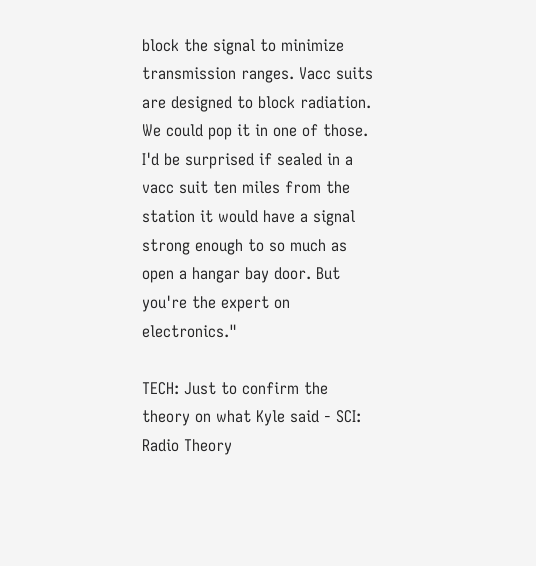block the signal to minimize transmission ranges. Vacc suits are designed to block radiation. We could pop it in one of those. I'd be surprised if sealed in a vacc suit ten miles from the station it would have a signal strong enough to so much as open a hangar bay door. But you're the expert on electronics."

TECH: Just to confirm the theory on what Kyle said - SCI: Radio Theory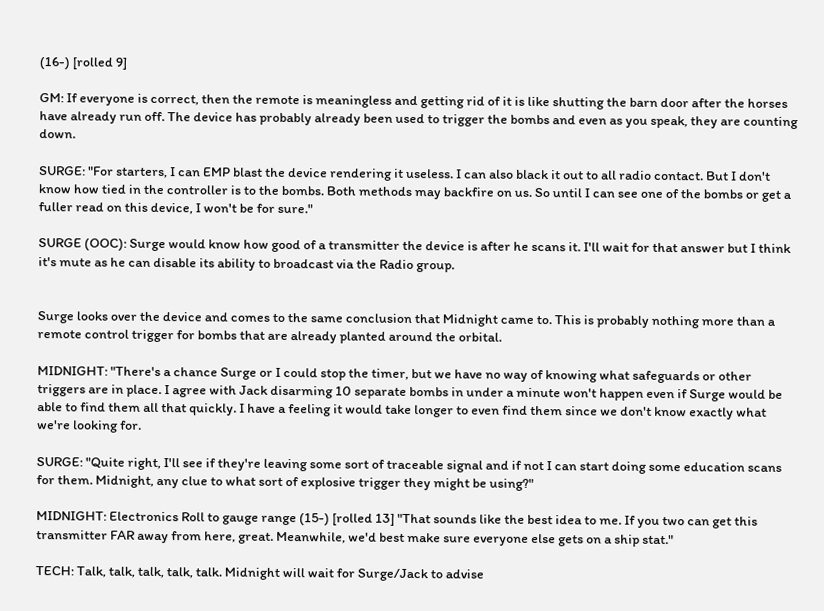(16-) [rolled 9]

GM: If everyone is correct, then the remote is meaningless and getting rid of it is like shutting the barn door after the horses have already run off. The device has probably already been used to trigger the bombs and even as you speak, they are counting down.

SURGE: "For starters, I can EMP blast the device rendering it useless. I can also black it out to all radio contact. But I don't know how tied in the controller is to the bombs. Both methods may backfire on us. So until I can see one of the bombs or get a fuller read on this device, I won't be for sure."

SURGE (OOC): Surge would know how good of a transmitter the device is after he scans it. I'll wait for that answer but I think it's mute as he can disable its ability to broadcast via the Radio group.


Surge looks over the device and comes to the same conclusion that Midnight came to. This is probably nothing more than a remote control trigger for bombs that are already planted around the orbital.

MIDNIGHT: "There's a chance Surge or I could stop the timer, but we have no way of knowing what safeguards or other triggers are in place. I agree with Jack disarming 10 separate bombs in under a minute won't happen even if Surge would be able to find them all that quickly. I have a feeling it would take longer to even find them since we don't know exactly what we're looking for.

SURGE: "Quite right, I'll see if they're leaving some sort of traceable signal and if not I can start doing some education scans for them. Midnight, any clue to what sort of explosive trigger they might be using?"

MIDNIGHT: Electronics Roll to gauge range (15-) [rolled 13] "That sounds like the best idea to me. If you two can get this transmitter FAR away from here, great. Meanwhile, we'd best make sure everyone else gets on a ship stat."

TECH: Talk, talk, talk, talk, talk. Midnight will wait for Surge/Jack to advise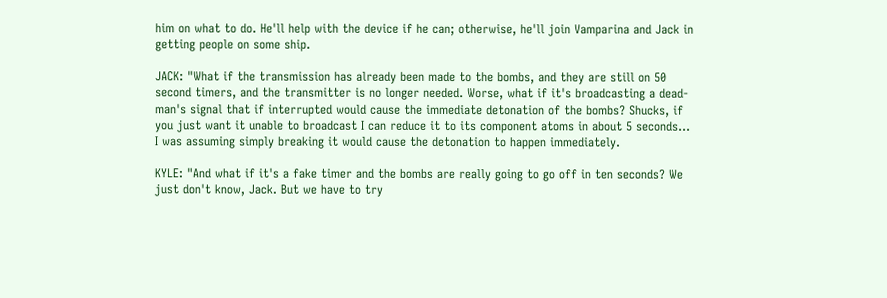him on what to do. He'll help with the device if he can; otherwise, he'll join Vamparina and Jack in getting people on some ship.

JACK: "What if the transmission has already been made to the bombs, and they are still on 50 second timers, and the transmitter is no longer needed. Worse, what if it's broadcasting a dead-man's signal that if interrupted would cause the immediate detonation of the bombs? Shucks, if you just want it unable to broadcast I can reduce it to its component atoms in about 5 seconds... I was assuming simply breaking it would cause the detonation to happen immediately.

KYLE: "And what if it's a fake timer and the bombs are really going to go off in ten seconds? We just don't know, Jack. But we have to try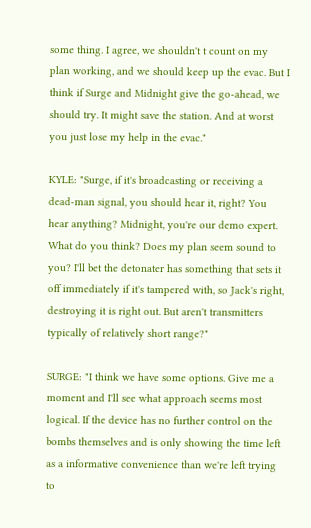some thing. I agree, we shouldn't t count on my plan working, and we should keep up the evac. But I think if Surge and Midnight give the go-ahead, we should try. It might save the station. And at worst you just lose my help in the evac."

KYLE: "Surge, if it's broadcasting or receiving a dead-man signal, you should hear it, right? You hear anything? Midnight, you're our demo expert. What do you think? Does my plan seem sound to you? I'll bet the detonater has something that sets it off immediately if it's tampered with, so Jack's right, destroying it is right out. But aren't transmitters typically of relatively short range?"

SURGE: "I think we have some options. Give me a moment and I'll see what approach seems most logical. If the device has no further control on the bombs themselves and is only showing the time left as a informative convenience than we're left trying to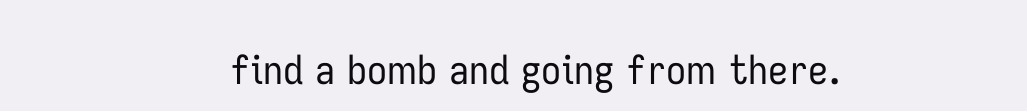find a bomb and going from there.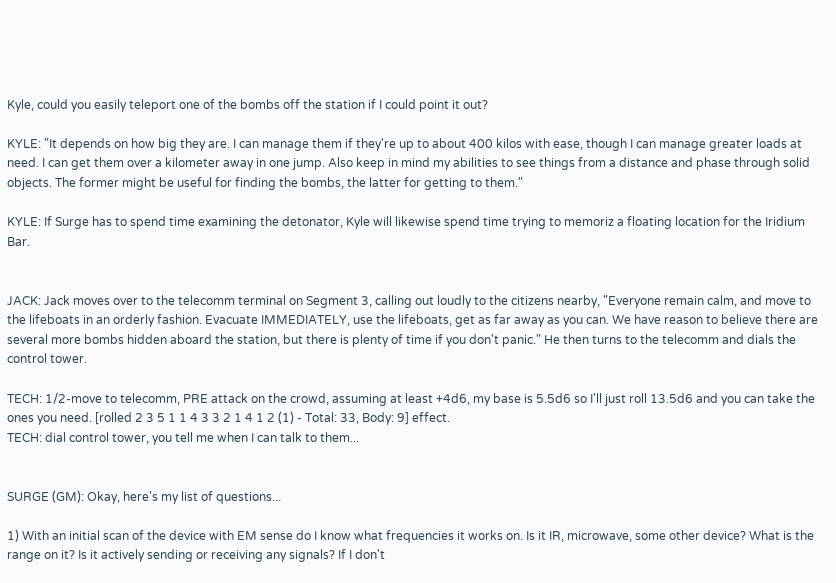Kyle, could you easily teleport one of the bombs off the station if I could point it out?

KYLE: "It depends on how big they are. I can manage them if they're up to about 400 kilos with ease, though I can manage greater loads at need. I can get them over a kilometer away in one jump. Also keep in mind my abilities to see things from a distance and phase through solid objects. The former might be useful for finding the bombs, the latter for getting to them."

KYLE: If Surge has to spend time examining the detonator, Kyle will likewise spend time trying to memoriz a floating location for the Iridium Bar.


JACK: Jack moves over to the telecomm terminal on Segment 3, calling out loudly to the citizens nearby, "Everyone remain calm, and move to the lifeboats in an orderly fashion. Evacuate IMMEDIATELY, use the lifeboats, get as far away as you can. We have reason to believe there are several more bombs hidden aboard the station, but there is plenty of time if you don't panic." He then turns to the telecomm and dials the control tower.

TECH: 1/2-move to telecomm, PRE attack on the crowd, assuming at least +4d6, my base is 5.5d6 so I'll just roll 13.5d6 and you can take the ones you need. [rolled 2 3 5 1 1 4 3 3 2 1 4 1 2 (1) - Total: 33, Body: 9] effect.
TECH: dial control tower, you tell me when I can talk to them...


SURGE (GM): Okay, here's my list of questions...

1) With an initial scan of the device with EM sense do I know what frequencies it works on. Is it IR, microwave, some other device? What is the range on it? Is it actively sending or receiving any signals? If I don't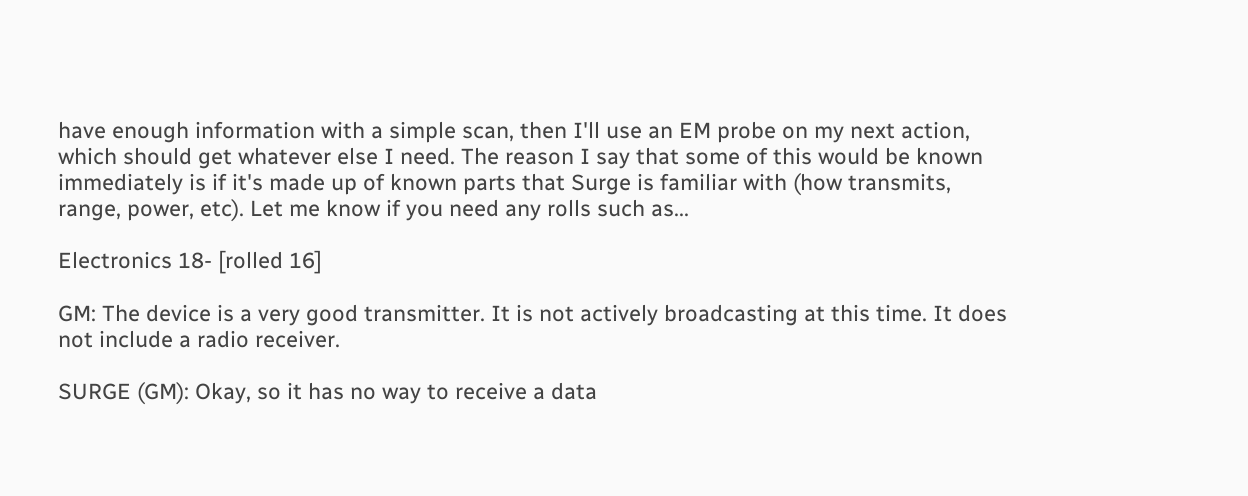have enough information with a simple scan, then I'll use an EM probe on my next action, which should get whatever else I need. The reason I say that some of this would be known immediately is if it's made up of known parts that Surge is familiar with (how transmits, range, power, etc). Let me know if you need any rolls such as...

Electronics 18- [rolled 16]

GM: The device is a very good transmitter. It is not actively broadcasting at this time. It does not include a radio receiver.

SURGE (GM): Okay, so it has no way to receive a data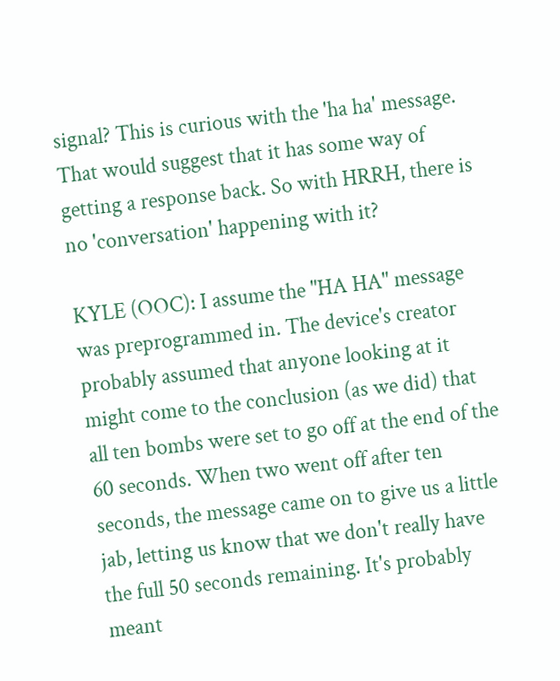signal? This is curious with the 'ha ha' message. That would suggest that it has some way of getting a response back. So with HRRH, there is no 'conversation' happening with it?

KYLE (OOC): I assume the "HA HA" message was preprogrammed in. The device's creator probably assumed that anyone looking at it might come to the conclusion (as we did) that all ten bombs were set to go off at the end of the 60 seconds. When two went off after ten seconds, the message came on to give us a little jab, letting us know that we don't really have the full 50 seconds remaining. It's probably meant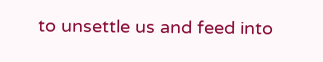to unsettle us and feed into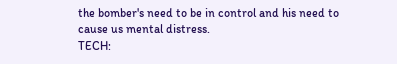the bomber's need to be in control and his need to cause us mental distress.
TECH: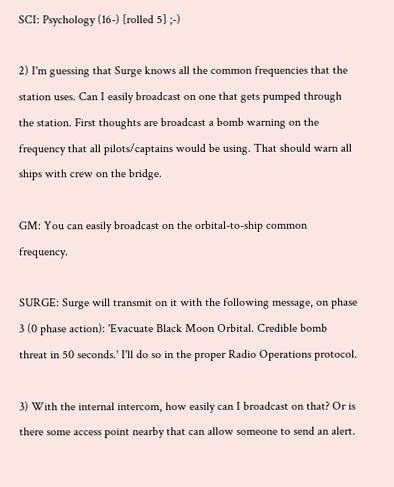SCI: Psychology (16-) [rolled 5] ;-)

2) I'm guessing that Surge knows all the common frequencies that the station uses. Can I easily broadcast on one that gets pumped through the station. First thoughts are broadcast a bomb warning on the frequency that all pilots/captains would be using. That should warn all ships with crew on the bridge.

GM: You can easily broadcast on the orbital-to-ship common frequency.

SURGE: Surge will transmit on it with the following message, on phase 3 (0 phase action): 'Evacuate Black Moon Orbital. Credible bomb threat in 50 seconds.' I'll do so in the proper Radio Operations protocol.

3) With the internal intercom, how easily can I broadcast on that? Or is there some access point nearby that can allow someone to send an alert.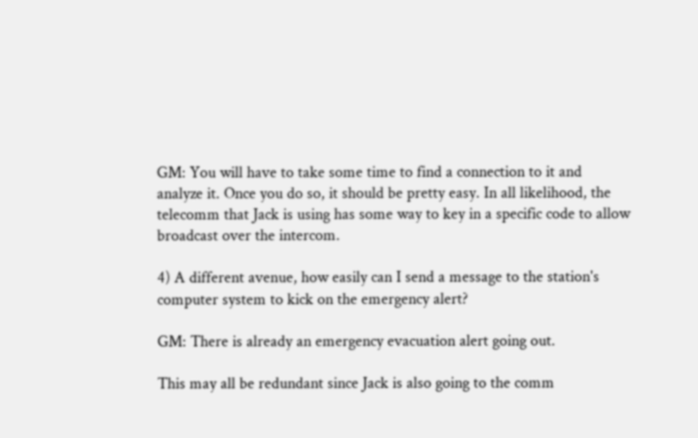GM: You will have to take some time to find a connection to it and analyze it. Once you do so, it should be pretty easy. In all likelihood, the telecomm that Jack is using has some way to key in a specific code to allow broadcast over the intercom.

4) A different avenue, how easily can I send a message to the station's computer system to kick on the emergency alert?

GM: There is already an emergency evacuation alert going out.

This may all be redundant since Jack is also going to the comm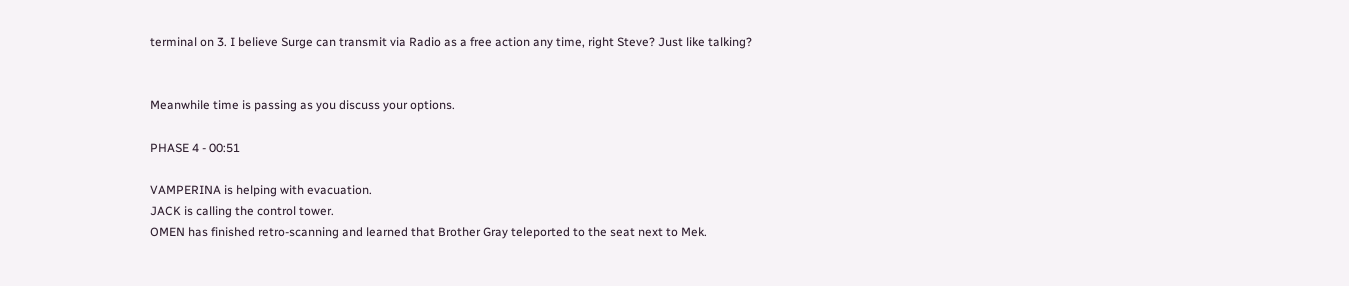terminal on 3. I believe Surge can transmit via Radio as a free action any time, right Steve? Just like talking?


Meanwhile time is passing as you discuss your options.

PHASE 4 - 00:51

VAMPERINA is helping with evacuation.
JACK is calling the control tower.
OMEN has finished retro-scanning and learned that Brother Gray teleported to the seat next to Mek.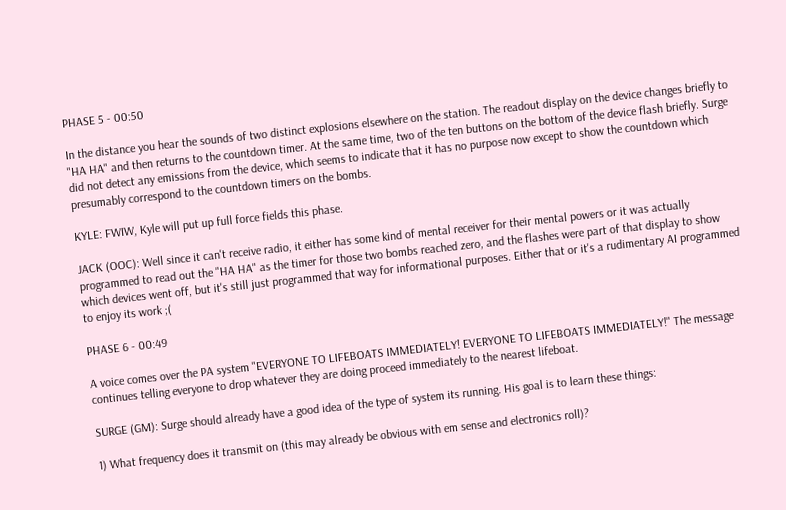PHASE 5 - 00:50

In the distance you hear the sounds of two distinct explosions elsewhere on the station. The readout display on the device changes briefly to "HA HA" and then returns to the countdown timer. At the same time, two of the ten buttons on the bottom of the device flash briefly. Surge did not detect any emissions from the device, which seems to indicate that it has no purpose now except to show the countdown which presumably correspond to the countdown timers on the bombs.

KYLE: FWIW, Kyle will put up full force fields this phase.

JACK (OOC): Well since it can't receive radio, it either has some kind of mental receiver for their mental powers or it was actually programmed to read out the "HA HA" as the timer for those two bombs reached zero, and the flashes were part of that display to show which devices went off, but it's still just programmed that way for informational purposes. Either that or it's a rudimentary AI programmed to enjoy its work ;(

PHASE 6 - 00:49

A voice comes over the PA system "EVERYONE TO LIFEBOATS IMMEDIATELY! EVERYONE TO LIFEBOATS IMMEDIATELY!" The message continues telling everyone to drop whatever they are doing proceed immediately to the nearest lifeboat.

SURGE (GM): Surge should already have a good idea of the type of system its running. His goal is to learn these things:

1) What frequency does it transmit on (this may already be obvious with em sense and electronics roll)?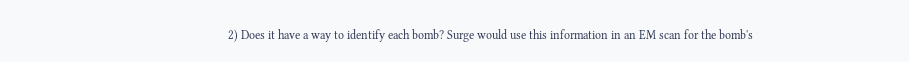2) Does it have a way to identify each bomb? Surge would use this information in an EM scan for the bomb's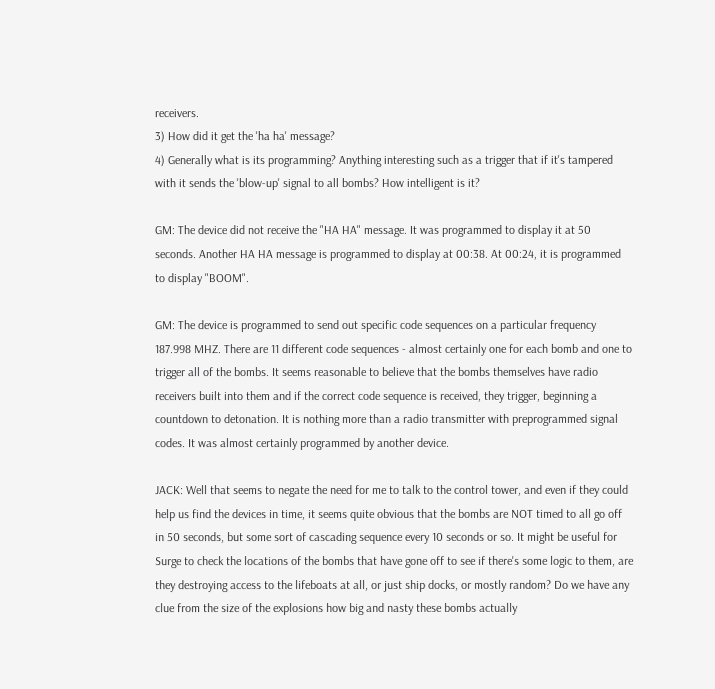receivers.
3) How did it get the 'ha ha' message?
4) Generally what is its programming? Anything interesting such as a trigger that if it's tampered with it sends the 'blow-up' signal to all bombs? How intelligent is it?

GM: The device did not receive the "HA HA" message. It was programmed to display it at 50 seconds. Another HA HA message is programmed to display at 00:38. At 00:24, it is programmed to display "BOOM".

GM: The device is programmed to send out specific code sequences on a particular frequency 187.998 MHZ. There are 11 different code sequences - almost certainly one for each bomb and one to trigger all of the bombs. It seems reasonable to believe that the bombs themselves have radio receivers built into them and if the correct code sequence is received, they trigger, beginning a countdown to detonation. It is nothing more than a radio transmitter with preprogrammed signal codes. It was almost certainly programmed by another device.

JACK: Well that seems to negate the need for me to talk to the control tower, and even if they could help us find the devices in time, it seems quite obvious that the bombs are NOT timed to all go off in 50 seconds, but some sort of cascading sequence every 10 seconds or so. It might be useful for Surge to check the locations of the bombs that have gone off to see if there's some logic to them, are they destroying access to the lifeboats at all, or just ship docks, or mostly random? Do we have any clue from the size of the explosions how big and nasty these bombs actually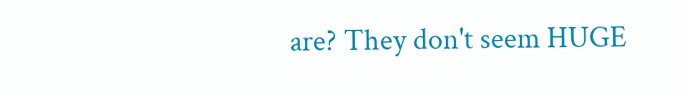are? They don't seem HUGE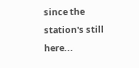since the station's still here...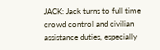JACK: Jack turns to full time crowd control and civilian assistance duties, especially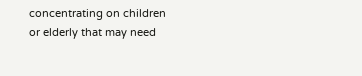concentrating on children or elderly that may need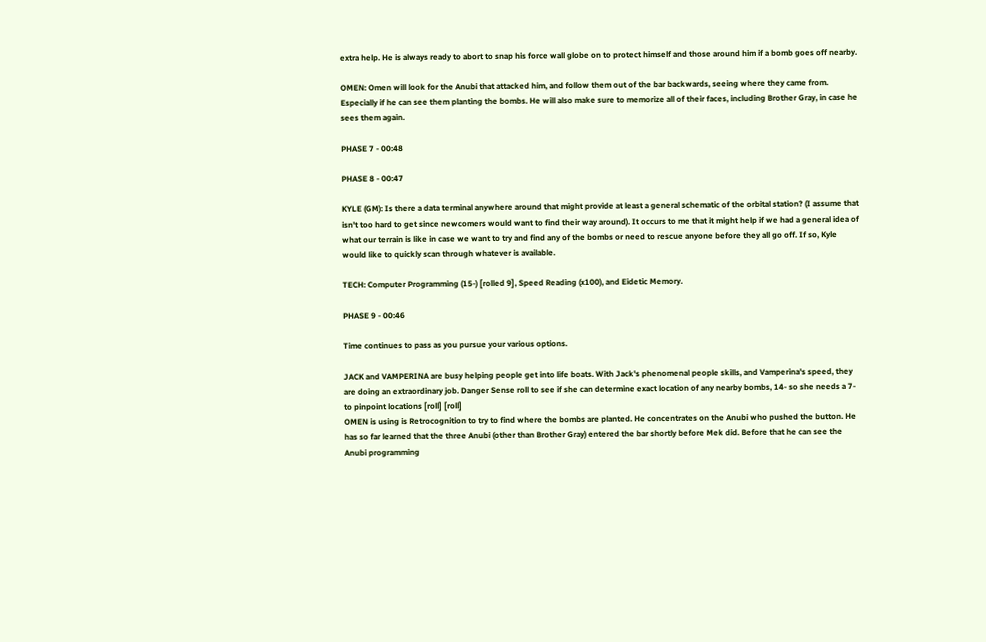extra help. He is always ready to abort to snap his force wall globe on to protect himself and those around him if a bomb goes off nearby.

OMEN: Omen will look for the Anubi that attacked him, and follow them out of the bar backwards, seeing where they came from. Especially if he can see them planting the bombs. He will also make sure to memorize all of their faces, including Brother Gray, in case he sees them again.

PHASE 7 - 00:48

PHASE 8 - 00:47

KYLE (GM): Is there a data terminal anywhere around that might provide at least a general schematic of the orbital station? (I assume that isn't too hard to get since newcomers would want to find their way around). It occurs to me that it might help if we had a general idea of what our terrain is like in case we want to try and find any of the bombs or need to rescue anyone before they all go off. If so, Kyle would like to quickly scan through whatever is available.

TECH: Computer Programming (15-) [rolled 9], Speed Reading (x100), and Eidetic Memory.

PHASE 9 - 00:46

Time continues to pass as you pursue your various options.

JACK and VAMPERINA are busy helping people get into life boats. With Jack's phenomenal people skills, and Vamperina's speed, they are doing an extraordinary job. Danger Sense roll to see if she can determine exact location of any nearby bombs, 14- so she needs a 7- to pinpoint locations [roll] [roll]
OMEN is using is Retrocognition to try to find where the bombs are planted. He concentrates on the Anubi who pushed the button. He has so far learned that the three Anubi (other than Brother Gray) entered the bar shortly before Mek did. Before that he can see the Anubi programming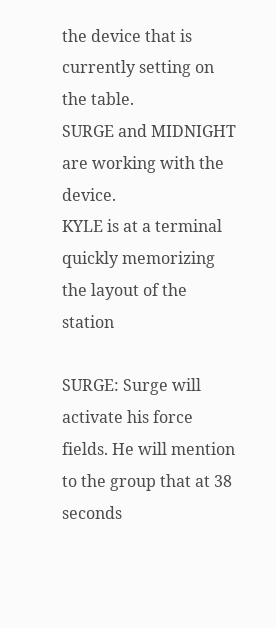the device that is currently setting on the table.
SURGE and MIDNIGHT are working with the device.
KYLE is at a terminal quickly memorizing the layout of the station

SURGE: Surge will activate his force fields. He will mention to the group that at 38 seconds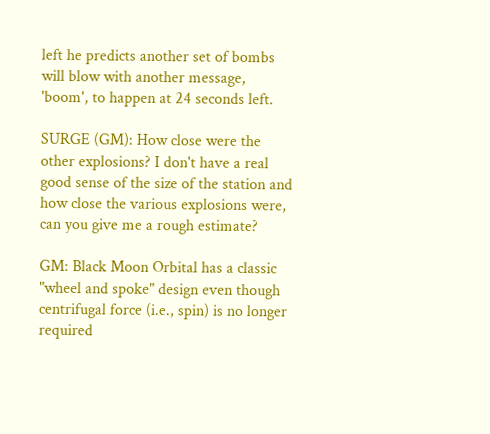left he predicts another set of bombs will blow with another message, 'boom', to happen at 24 seconds left.

SURGE (GM): How close were the other explosions? I don't have a real good sense of the size of the station and how close the various explosions were, can you give me a rough estimate?

GM: Black Moon Orbital has a classic "wheel and spoke" design even though centrifugal force (i.e., spin) is no longer required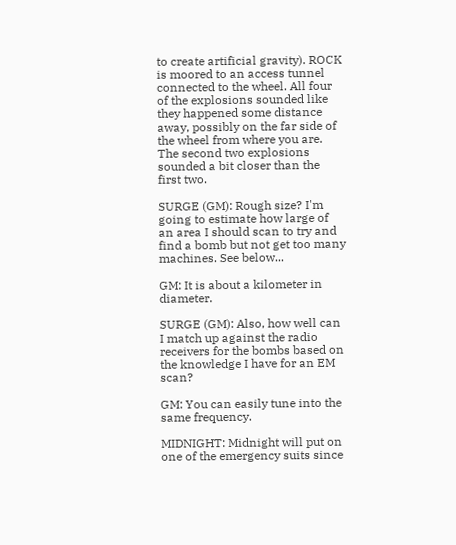to create artificial gravity). ROCK is moored to an access tunnel connected to the wheel. All four of the explosions sounded like they happened some distance away, possibly on the far side of the wheel from where you are. The second two explosions sounded a bit closer than the first two.

SURGE (GM): Rough size? I'm going to estimate how large of an area I should scan to try and find a bomb but not get too many machines. See below...

GM: It is about a kilometer in diameter.

SURGE (GM): Also, how well can I match up against the radio receivers for the bombs based on the knowledge I have for an EM scan?

GM: You can easily tune into the same frequency.

MIDNIGHT: Midnight will put on one of the emergency suits since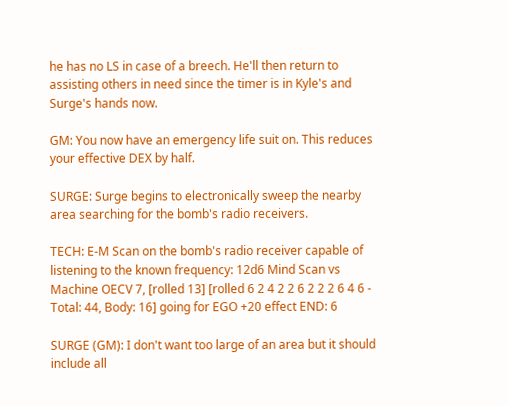he has no LS in case of a breech. He'll then return to assisting others in need since the timer is in Kyle's and Surge's hands now.

GM: You now have an emergency life suit on. This reduces your effective DEX by half.

SURGE: Surge begins to electronically sweep the nearby area searching for the bomb's radio receivers.

TECH: E-M Scan on the bomb's radio receiver capable of listening to the known frequency: 12d6 Mind Scan vs Machine OECV 7, [rolled 13] [rolled 6 2 4 2 2 6 2 2 2 6 4 6 - Total: 44, Body: 16] going for EGO +20 effect END: 6

SURGE (GM): I don't want too large of an area but it should include all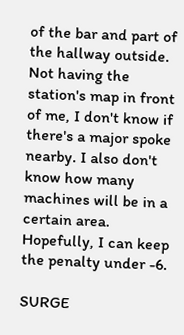of the bar and part of the hallway outside. Not having the station's map in front of me, I don't know if there's a major spoke nearby. I also don't know how many machines will be in a certain area. Hopefully, I can keep the penalty under -6.

SURGE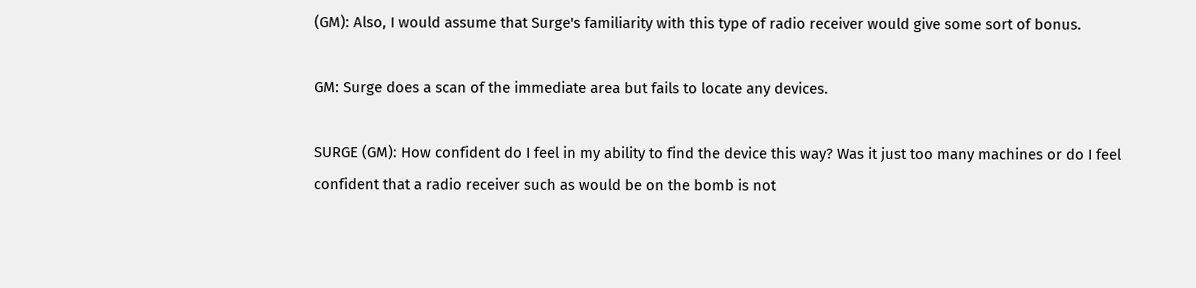(GM): Also, I would assume that Surge's familiarity with this type of radio receiver would give some sort of bonus.

GM: Surge does a scan of the immediate area but fails to locate any devices.

SURGE (GM): How confident do I feel in my ability to find the device this way? Was it just too many machines or do I feel confident that a radio receiver such as would be on the bomb is not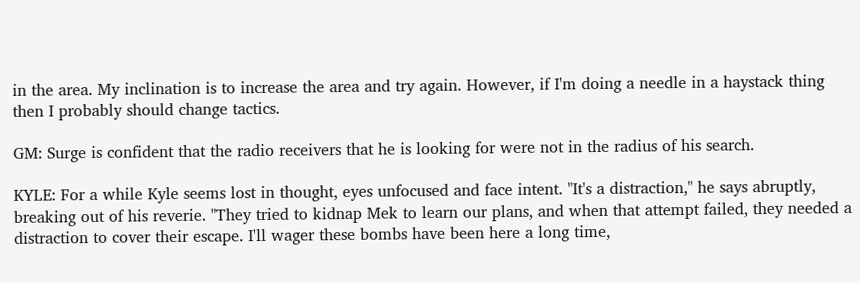in the area. My inclination is to increase the area and try again. However, if I'm doing a needle in a haystack thing then I probably should change tactics.

GM: Surge is confident that the radio receivers that he is looking for were not in the radius of his search.

KYLE: For a while Kyle seems lost in thought, eyes unfocused and face intent. "It's a distraction," he says abruptly, breaking out of his reverie. "They tried to kidnap Mek to learn our plans, and when that attempt failed, they needed a distraction to cover their escape. I'll wager these bombs have been here a long time,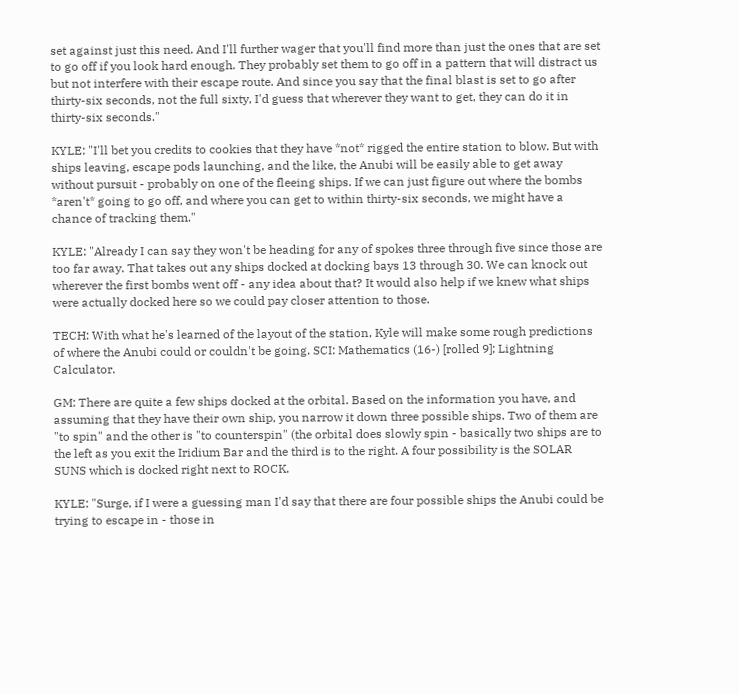set against just this need. And I'll further wager that you'll find more than just the ones that are set to go off if you look hard enough. They probably set them to go off in a pattern that will distract us but not interfere with their escape route. And since you say that the final blast is set to go after thirty-six seconds, not the full sixty, I'd guess that wherever they want to get, they can do it in thirty-six seconds."

KYLE: "I'll bet you credits to cookies that they have *not* rigged the entire station to blow. But with ships leaving, escape pods launching, and the like, the Anubi will be easily able to get away without pursuit - probably on one of the fleeing ships. If we can just figure out where the bombs *aren't* going to go off, and where you can get to within thirty-six seconds, we might have a chance of tracking them."

KYLE: "Already I can say they won't be heading for any of spokes three through five since those are too far away. That takes out any ships docked at docking bays 13 through 30. We can knock out wherever the first bombs went off - any idea about that? It would also help if we knew what ships were actually docked here so we could pay closer attention to those.

TECH: With what he's learned of the layout of the station, Kyle will make some rough predictions of where the Anubi could or couldn't be going. SCI: Mathematics (16-) [rolled 9]; Lightning Calculator.

GM: There are quite a few ships docked at the orbital. Based on the information you have, and assuming that they have their own ship, you narrow it down three possible ships. Two of them are "to spin" and the other is "to counterspin" (the orbital does slowly spin - basically two ships are to the left as you exit the Iridium Bar and the third is to the right. A four possibility is the SOLAR SUNS which is docked right next to ROCK.

KYLE: "Surge, if I were a guessing man I'd say that there are four possible ships the Anubi could be trying to escape in - those in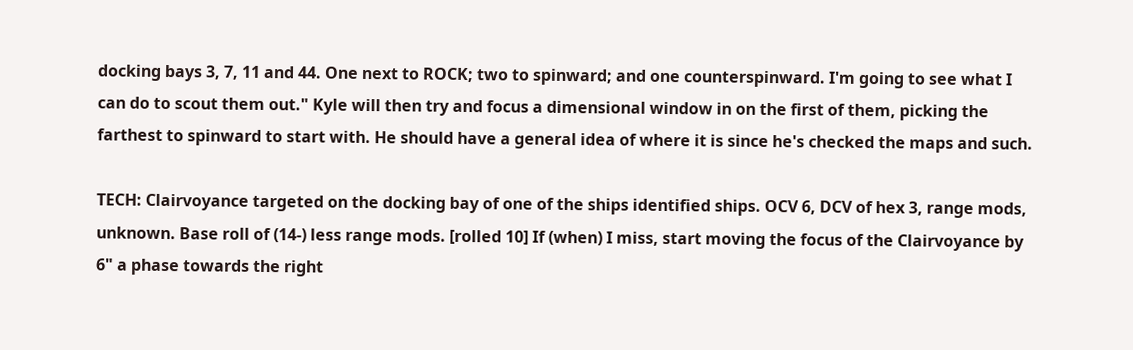docking bays 3, 7, 11 and 44. One next to ROCK; two to spinward; and one counterspinward. I'm going to see what I can do to scout them out." Kyle will then try and focus a dimensional window in on the first of them, picking the farthest to spinward to start with. He should have a general idea of where it is since he's checked the maps and such.

TECH: Clairvoyance targeted on the docking bay of one of the ships identified ships. OCV 6, DCV of hex 3, range mods, unknown. Base roll of (14-) less range mods. [rolled 10] If (when) I miss, start moving the focus of the Clairvoyance by 6" a phase towards the right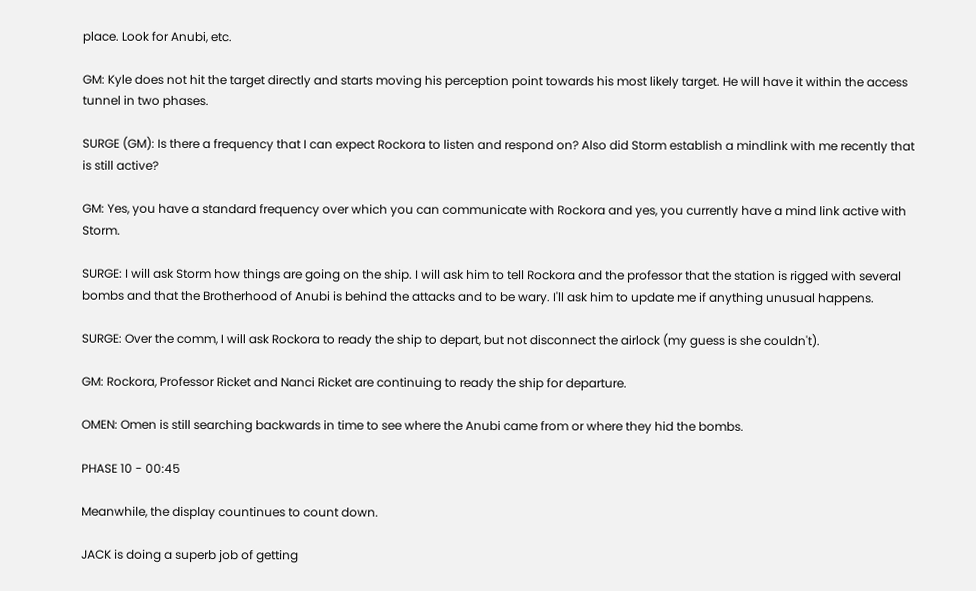place. Look for Anubi, etc.

GM: Kyle does not hit the target directly and starts moving his perception point towards his most likely target. He will have it within the access tunnel in two phases.

SURGE (GM): Is there a frequency that I can expect Rockora to listen and respond on? Also did Storm establish a mindlink with me recently that is still active?

GM: Yes, you have a standard frequency over which you can communicate with Rockora and yes, you currently have a mind link active with Storm.

SURGE: I will ask Storm how things are going on the ship. I will ask him to tell Rockora and the professor that the station is rigged with several bombs and that the Brotherhood of Anubi is behind the attacks and to be wary. I'll ask him to update me if anything unusual happens.

SURGE: Over the comm, I will ask Rockora to ready the ship to depart, but not disconnect the airlock (my guess is she couldn't).

GM: Rockora, Professor Ricket and Nanci Ricket are continuing to ready the ship for departure.

OMEN: Omen is still searching backwards in time to see where the Anubi came from or where they hid the bombs.

PHASE 10 - 00:45

Meanwhile, the display countinues to count down.

JACK is doing a superb job of getting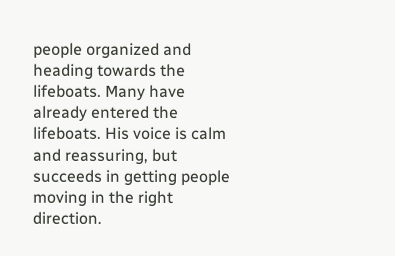people organized and heading towards the lifeboats. Many have already entered the lifeboats. His voice is calm and reassuring, but succeeds in getting people moving in the right direction.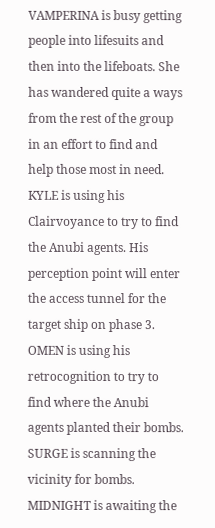VAMPERINA is busy getting people into lifesuits and then into the lifeboats. She has wandered quite a ways from the rest of the group in an effort to find and help those most in need.
KYLE is using his Clairvoyance to try to find the Anubi agents. His perception point will enter the access tunnel for the target ship on phase 3.
OMEN is using his retrocognition to try to find where the Anubi agents planted their bombs.
SURGE is scanning the vicinity for bombs.
MIDNIGHT is awaiting the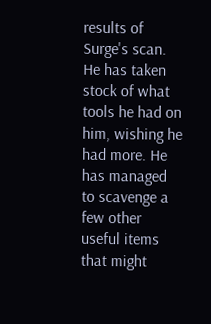results of Surge's scan. He has taken stock of what tools he had on him, wishing he had more. He has managed to scavenge a few other useful items that might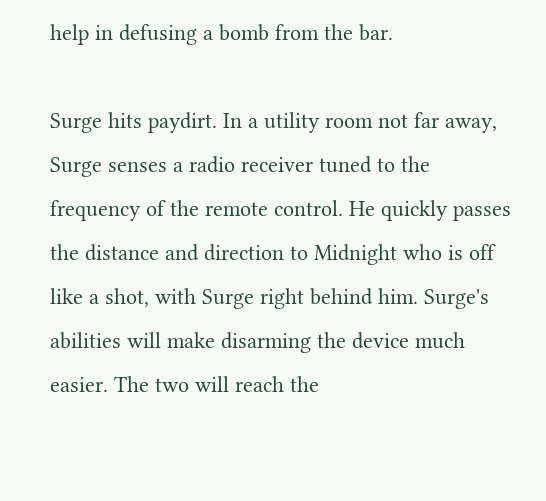help in defusing a bomb from the bar.

Surge hits paydirt. In a utility room not far away, Surge senses a radio receiver tuned to the frequency of the remote control. He quickly passes the distance and direction to Midnight who is off like a shot, with Surge right behind him. Surge's abilities will make disarming the device much easier. The two will reach the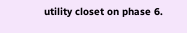utility closet on phase 6.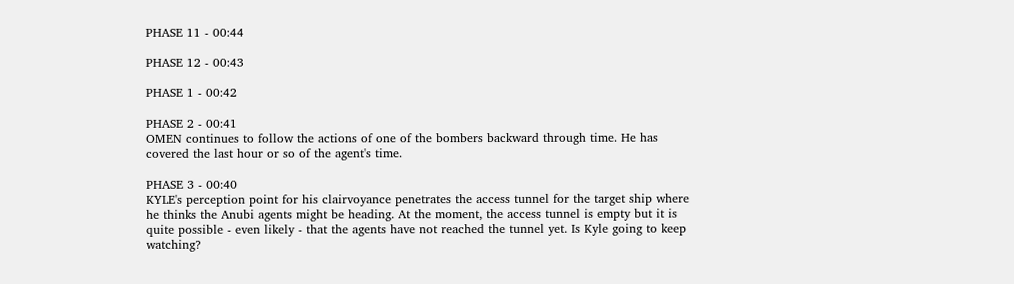PHASE 11 - 00:44

PHASE 12 - 00:43

PHASE 1 - 00:42

PHASE 2 - 00:41
OMEN continues to follow the actions of one of the bombers backward through time. He has covered the last hour or so of the agent's time.

PHASE 3 - 00:40
KYLE's perception point for his clairvoyance penetrates the access tunnel for the target ship where he thinks the Anubi agents might be heading. At the moment, the access tunnel is empty but it is quite possible - even likely - that the agents have not reached the tunnel yet. Is Kyle going to keep watching?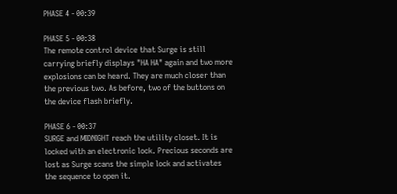PHASE 4 - 00:39

PHASE 5 - 00:38
The remote control device that Surge is still carrying briefly displays "HA HA" again and two more explosions can be heard. They are much closer than the previous two. As before, two of the buttons on the device flash briefly.

PHASE 6 - 00:37
SURGE and MIDNIGHT reach the utility closet. It is locked with an electronic lock. Precious seconds are lost as Surge scans the simple lock and activates the sequence to open it.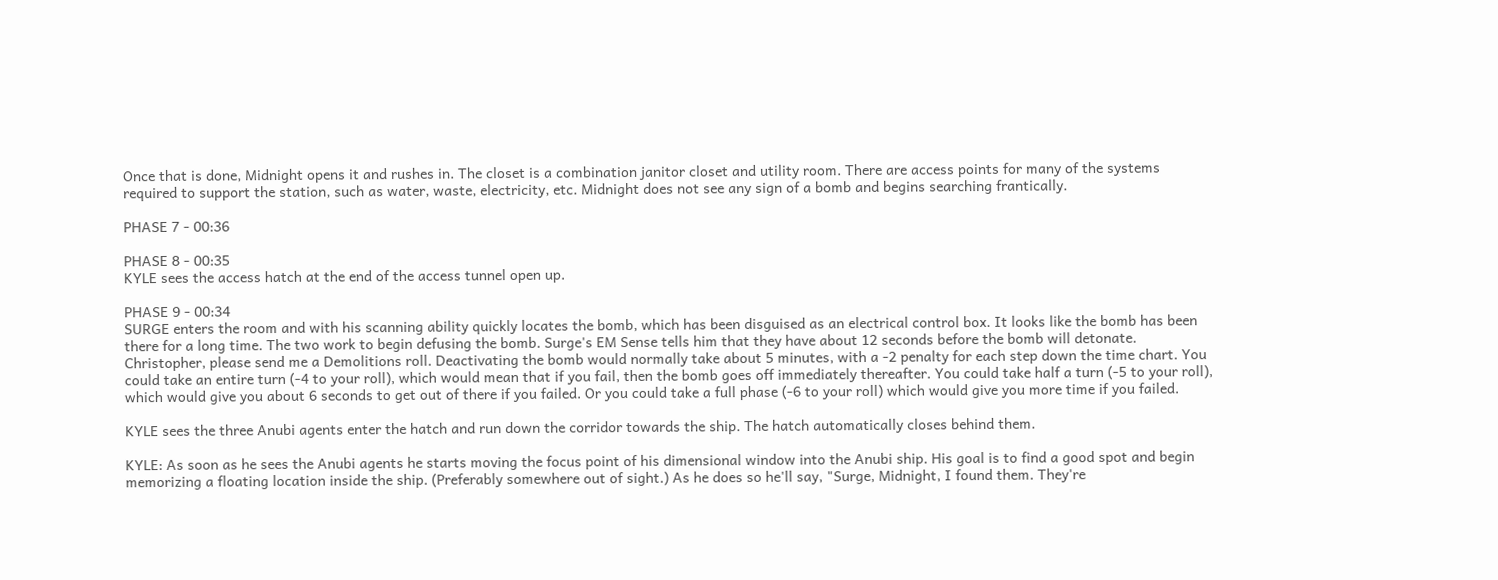Once that is done, Midnight opens it and rushes in. The closet is a combination janitor closet and utility room. There are access points for many of the systems required to support the station, such as water, waste, electricity, etc. Midnight does not see any sign of a bomb and begins searching frantically.

PHASE 7 - 00:36

PHASE 8 - 00:35
KYLE sees the access hatch at the end of the access tunnel open up.

PHASE 9 - 00:34
SURGE enters the room and with his scanning ability quickly locates the bomb, which has been disguised as an electrical control box. It looks like the bomb has been there for a long time. The two work to begin defusing the bomb. Surge's EM Sense tells him that they have about 12 seconds before the bomb will detonate. Christopher, please send me a Demolitions roll. Deactivating the bomb would normally take about 5 minutes, with a -2 penalty for each step down the time chart. You could take an entire turn (-4 to your roll), which would mean that if you fail, then the bomb goes off immediately thereafter. You could take half a turn (-5 to your roll), which would give you about 6 seconds to get out of there if you failed. Or you could take a full phase (-6 to your roll) which would give you more time if you failed.

KYLE sees the three Anubi agents enter the hatch and run down the corridor towards the ship. The hatch automatically closes behind them.

KYLE: As soon as he sees the Anubi agents he starts moving the focus point of his dimensional window into the Anubi ship. His goal is to find a good spot and begin memorizing a floating location inside the ship. (Preferably somewhere out of sight.) As he does so he'll say, "Surge, Midnight, I found them. They're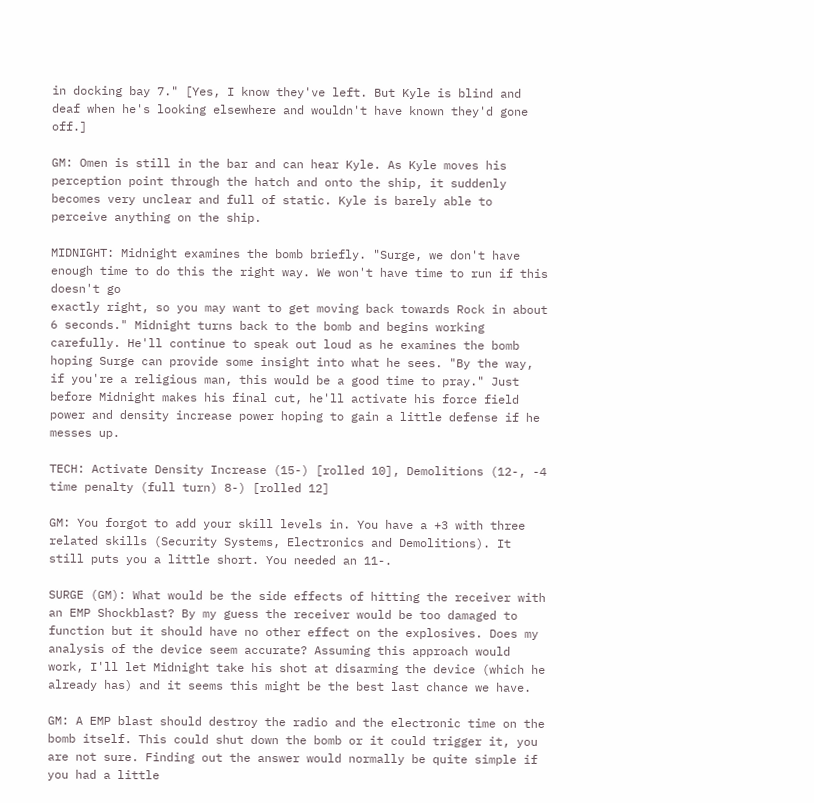in docking bay 7." [Yes, I know they've left. But Kyle is blind and deaf when he's looking elsewhere and wouldn't have known they'd gone off.]

GM: Omen is still in the bar and can hear Kyle. As Kyle moves his perception point through the hatch and onto the ship, it suddenly becomes very unclear and full of static. Kyle is barely able to perceive anything on the ship.

MIDNIGHT: Midnight examines the bomb briefly. "Surge, we don't have enough time to do this the right way. We won't have time to run if this doesn't go
exactly right, so you may want to get moving back towards Rock in about 6 seconds." Midnight turns back to the bomb and begins working carefully. He'll continue to speak out loud as he examines the bomb hoping Surge can provide some insight into what he sees. "By the way, if you're a religious man, this would be a good time to pray." Just before Midnight makes his final cut, he'll activate his force field power and density increase power hoping to gain a little defense if he messes up.

TECH: Activate Density Increase (15-) [rolled 10], Demolitions (12-, -4 time penalty (full turn) 8-) [rolled 12]

GM: You forgot to add your skill levels in. You have a +3 with three related skills (Security Systems, Electronics and Demolitions). It still puts you a little short. You needed an 11-.

SURGE (GM): What would be the side effects of hitting the receiver with an EMP Shockblast? By my guess the receiver would be too damaged to function but it should have no other effect on the explosives. Does my analysis of the device seem accurate? Assuming this approach would work, I'll let Midnight take his shot at disarming the device (which he already has) and it seems this might be the best last chance we have.

GM: A EMP blast should destroy the radio and the electronic time on the bomb itself. This could shut down the bomb or it could trigger it, you are not sure. Finding out the answer would normally be quite simple if you had a little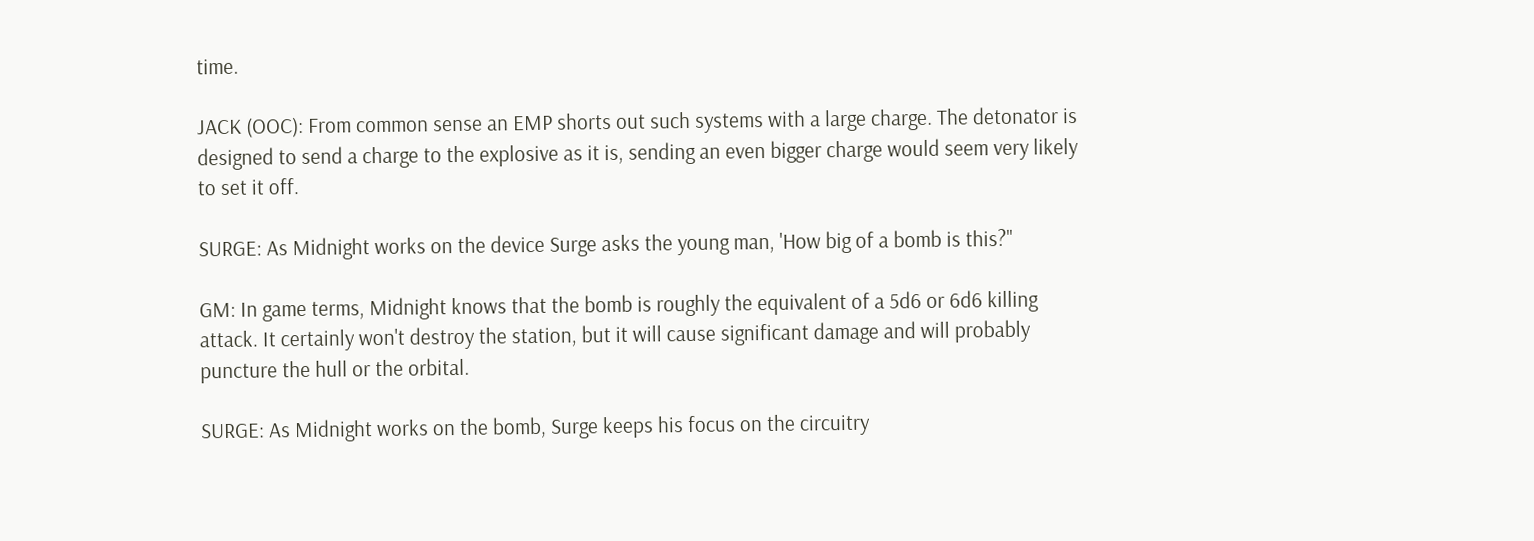time.

JACK (OOC): From common sense an EMP shorts out such systems with a large charge. The detonator is designed to send a charge to the explosive as it is, sending an even bigger charge would seem very likely to set it off.

SURGE: As Midnight works on the device Surge asks the young man, 'How big of a bomb is this?"

GM: In game terms, Midnight knows that the bomb is roughly the equivalent of a 5d6 or 6d6 killing attack. It certainly won't destroy the station, but it will cause significant damage and will probably puncture the hull or the orbital.

SURGE: As Midnight works on the bomb, Surge keeps his focus on the circuitry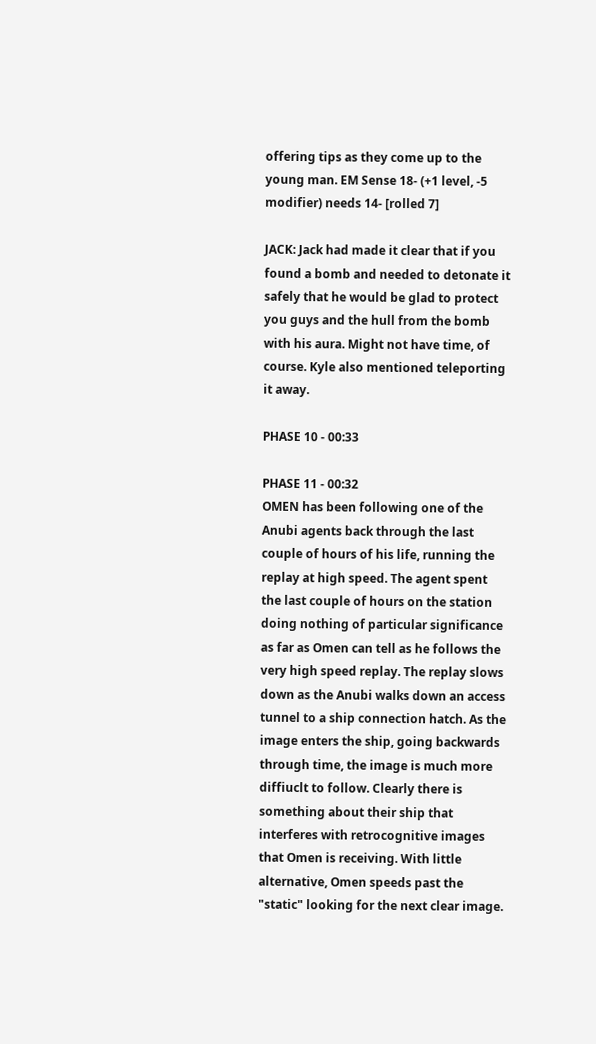offering tips as they come up to the young man. EM Sense 18- (+1 level, -5 modifier) needs 14- [rolled 7]

JACK: Jack had made it clear that if you found a bomb and needed to detonate it safely that he would be glad to protect you guys and the hull from the bomb with his aura. Might not have time, of course. Kyle also mentioned teleporting it away.

PHASE 10 - 00:33

PHASE 11 - 00:32
OMEN has been following one of the Anubi agents back through the last couple of hours of his life, running the replay at high speed. The agent spent the last couple of hours on the station doing nothing of particular significance as far as Omen can tell as he follows the very high speed replay. The replay slows down as the Anubi walks down an access tunnel to a ship connection hatch. As the image enters the ship, going backwards through time, the image is much more diffiuclt to follow. Clearly there is something about their ship that interferes with retrocognitive images that Omen is receiving. With little alternative, Omen speeds past the "static" looking for the next clear image.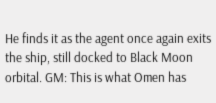He finds it as the agent once again exits the ship, still docked to Black Moon orbital. GM: This is what Omen has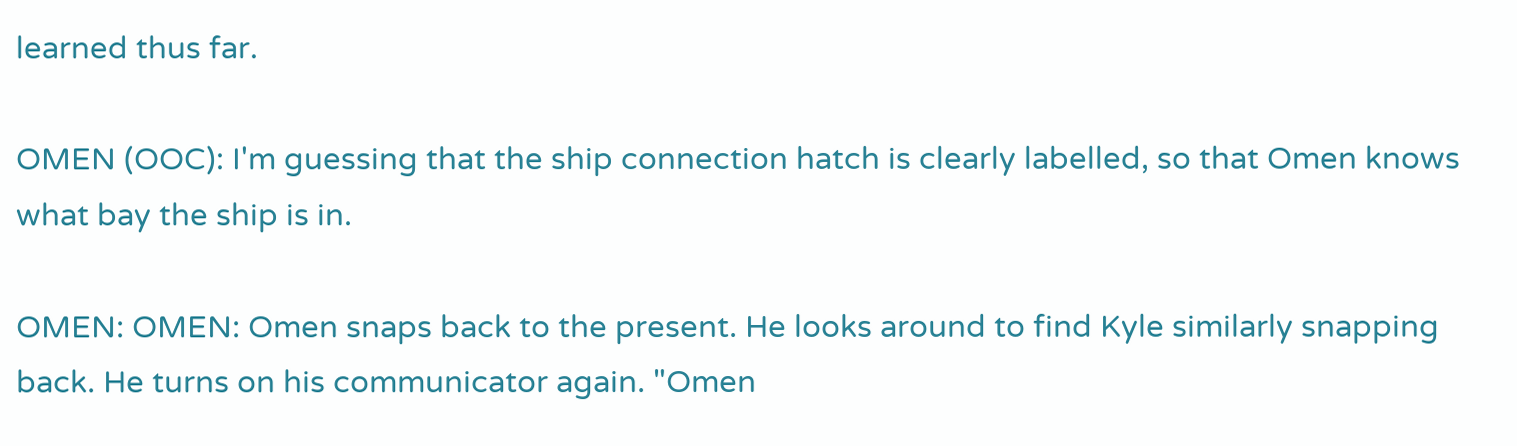learned thus far.

OMEN (OOC): I'm guessing that the ship connection hatch is clearly labelled, so that Omen knows what bay the ship is in.

OMEN: OMEN: Omen snaps back to the present. He looks around to find Kyle similarly snapping back. He turns on his communicator again. "Omen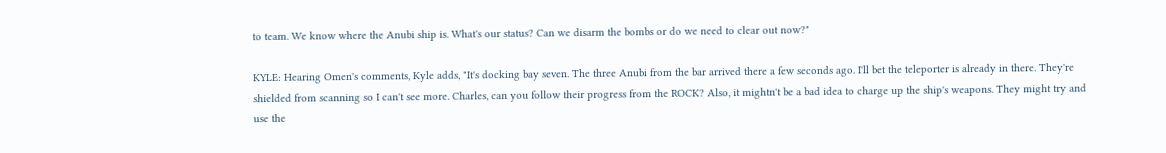to team. We know where the Anubi ship is. What's our status? Can we disarm the bombs or do we need to clear out now?"

KYLE: Hearing Omen's comments, Kyle adds, "It's docking bay seven. The three Anubi from the bar arrived there a few seconds ago. I'll bet the teleporter is already in there. They're shielded from scanning so I can't see more. Charles, can you follow their progress from the ROCK? Also, it mightn't be a bad idea to charge up the ship's weapons. They might try and use the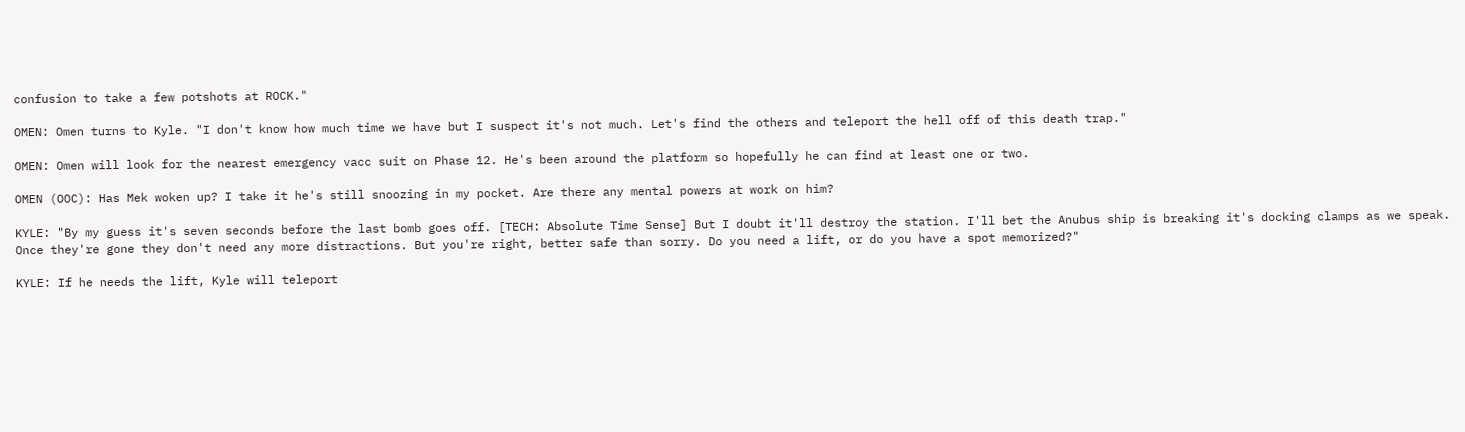confusion to take a few potshots at ROCK."

OMEN: Omen turns to Kyle. "I don't know how much time we have but I suspect it's not much. Let's find the others and teleport the hell off of this death trap."

OMEN: Omen will look for the nearest emergency vacc suit on Phase 12. He's been around the platform so hopefully he can find at least one or two.

OMEN (OOC): Has Mek woken up? I take it he's still snoozing in my pocket. Are there any mental powers at work on him?

KYLE: "By my guess it's seven seconds before the last bomb goes off. [TECH: Absolute Time Sense] But I doubt it'll destroy the station. I'll bet the Anubus ship is breaking it's docking clamps as we speak. Once they're gone they don't need any more distractions. But you're right, better safe than sorry. Do you need a lift, or do you have a spot memorized?"

KYLE: If he needs the lift, Kyle will teleport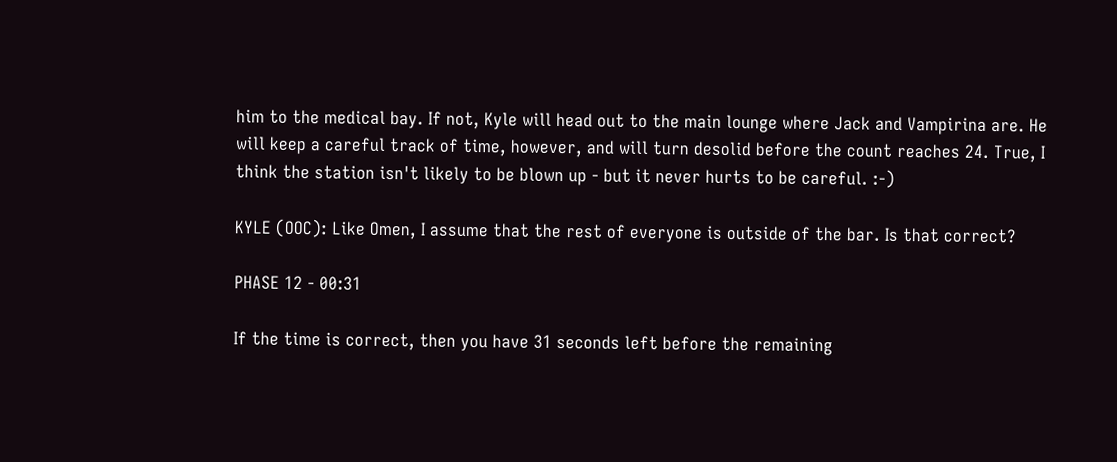him to the medical bay. If not, Kyle will head out to the main lounge where Jack and Vampirina are. He will keep a careful track of time, however, and will turn desolid before the count reaches 24. True, I think the station isn't likely to be blown up - but it never hurts to be careful. :-)

KYLE (OOC): Like Omen, I assume that the rest of everyone is outside of the bar. Is that correct?

PHASE 12 - 00:31

If the time is correct, then you have 31 seconds left before the remaining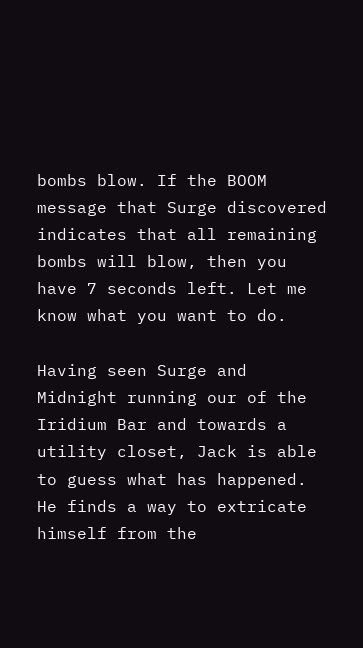bombs blow. If the BOOM message that Surge discovered indicates that all remaining bombs will blow, then you have 7 seconds left. Let me know what you want to do.

Having seen Surge and Midnight running our of the Iridium Bar and towards a utility closet, Jack is able to guess what has happened. He finds a way to extricate himself from the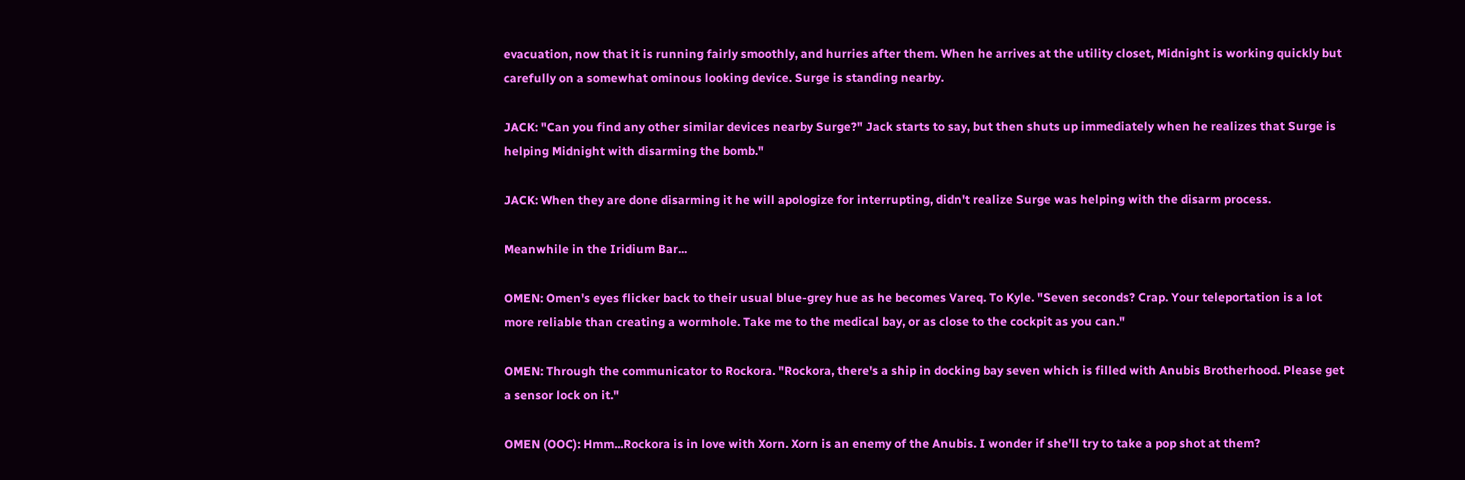evacuation, now that it is running fairly smoothly, and hurries after them. When he arrives at the utility closet, Midnight is working quickly but carefully on a somewhat ominous looking device. Surge is standing nearby.

JACK: "Can you find any other similar devices nearby Surge?" Jack starts to say, but then shuts up immediately when he realizes that Surge is helping Midnight with disarming the bomb."

JACK: When they are done disarming it he will apologize for interrupting, didn't realize Surge was helping with the disarm process.

Meanwhile in the Iridium Bar...

OMEN: Omen's eyes flicker back to their usual blue-grey hue as he becomes Vareq. To Kyle. "Seven seconds? Crap. Your teleportation is a lot more reliable than creating a wormhole. Take me to the medical bay, or as close to the cockpit as you can."

OMEN: Through the communicator to Rockora. "Rockora, there's a ship in docking bay seven which is filled with Anubis Brotherhood. Please get a sensor lock on it."

OMEN (OOC): Hmm...Rockora is in love with Xorn. Xorn is an enemy of the Anubis. I wonder if she'll try to take a pop shot at them?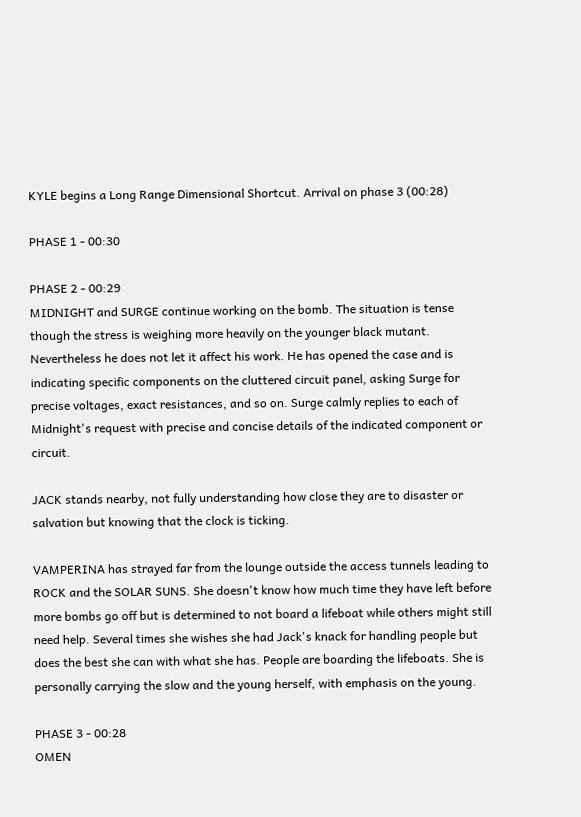KYLE begins a Long Range Dimensional Shortcut. Arrival on phase 3 (00:28)

PHASE 1 - 00:30

PHASE 2 - 00:29
MIDNIGHT and SURGE continue working on the bomb. The situation is tense though the stress is weighing more heavily on the younger black mutant. Nevertheless he does not let it affect his work. He has opened the case and is indicating specific components on the cluttered circuit panel, asking Surge for precise voltages, exact resistances, and so on. Surge calmly replies to each of Midnight's request with precise and concise details of the indicated component or circuit.

JACK stands nearby, not fully understanding how close they are to disaster or salvation but knowing that the clock is ticking.

VAMPERINA has strayed far from the lounge outside the access tunnels leading to ROCK and the SOLAR SUNS. She doesn't know how much time they have left before more bombs go off but is determined to not board a lifeboat while others might still need help. Several times she wishes she had Jack's knack for handling people but does the best she can with what she has. People are boarding the lifeboats. She is personally carrying the slow and the young herself, with emphasis on the young.

PHASE 3 - 00:28
OMEN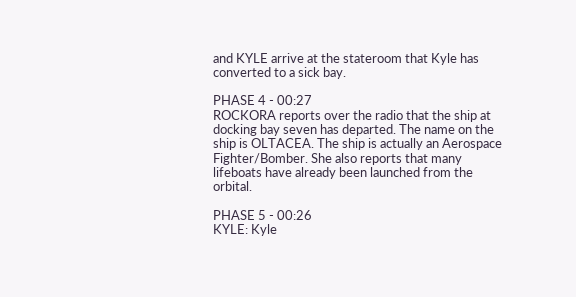and KYLE arrive at the stateroom that Kyle has converted to a sick bay.

PHASE 4 - 00:27
ROCKORA reports over the radio that the ship at docking bay seven has departed. The name on the ship is OLTACEA. The ship is actually an Aerospace Fighter/Bomber. She also reports that many lifeboats have already been launched from the orbital.

PHASE 5 - 00:26
KYLE: Kyle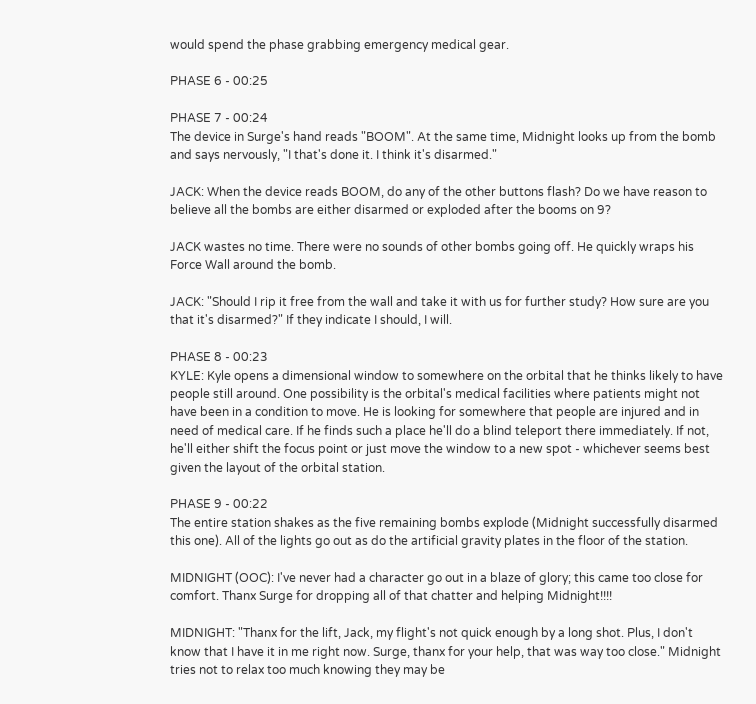would spend the phase grabbing emergency medical gear.

PHASE 6 - 00:25

PHASE 7 - 00:24
The device in Surge's hand reads "BOOM". At the same time, Midnight looks up from the bomb and says nervously, "I that's done it. I think it's disarmed."

JACK: When the device reads BOOM, do any of the other buttons flash? Do we have reason to believe all the bombs are either disarmed or exploded after the booms on 9?

JACK wastes no time. There were no sounds of other bombs going off. He quickly wraps his Force Wall around the bomb.

JACK: "Should I rip it free from the wall and take it with us for further study? How sure are you that it's disarmed?" If they indicate I should, I will.

PHASE 8 - 00:23
KYLE: Kyle opens a dimensional window to somewhere on the orbital that he thinks likely to have people still around. One possibility is the orbital's medical facilities where patients might not have been in a condition to move. He is looking for somewhere that people are injured and in need of medical care. If he finds such a place he'll do a blind teleport there immediately. If not, he'll either shift the focus point or just move the window to a new spot - whichever seems best given the layout of the orbital station.

PHASE 9 - 00:22
The entire station shakes as the five remaining bombs explode (Midnight successfully disarmed this one). All of the lights go out as do the artificial gravity plates in the floor of the station.

MIDNIGHT (OOC): I've never had a character go out in a blaze of glory; this came too close for comfort. Thanx Surge for dropping all of that chatter and helping Midnight!!!!

MIDNIGHT: "Thanx for the lift, Jack, my flight's not quick enough by a long shot. Plus, I don't know that I have it in me right now. Surge, thanx for your help, that was way too close." Midnight tries not to relax too much knowing they may be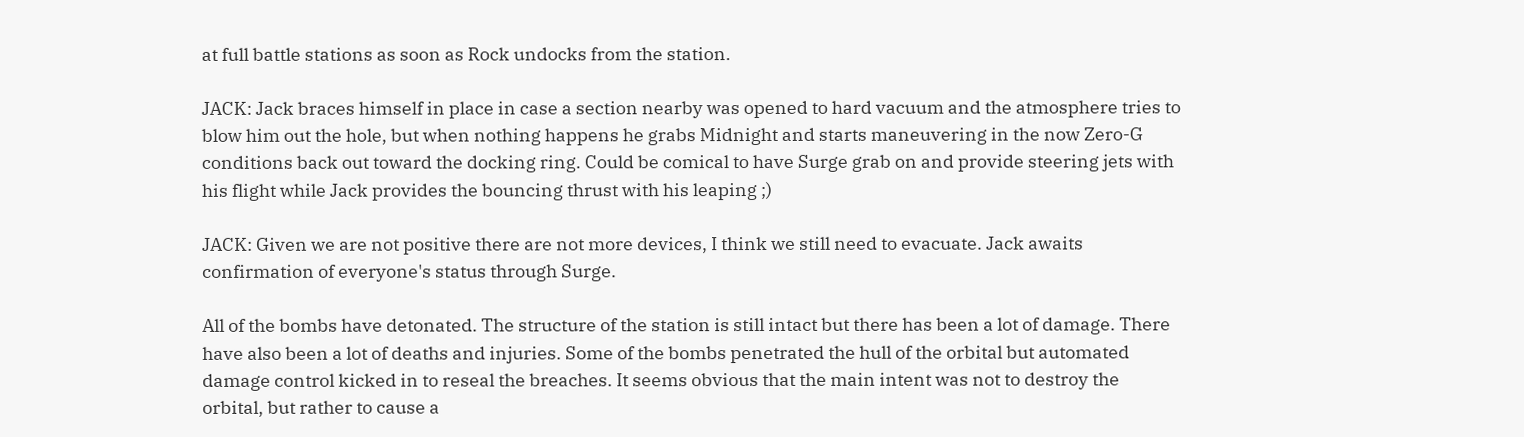at full battle stations as soon as Rock undocks from the station.

JACK: Jack braces himself in place in case a section nearby was opened to hard vacuum and the atmosphere tries to blow him out the hole, but when nothing happens he grabs Midnight and starts maneuvering in the now Zero-G conditions back out toward the docking ring. Could be comical to have Surge grab on and provide steering jets with his flight while Jack provides the bouncing thrust with his leaping ;)

JACK: Given we are not positive there are not more devices, I think we still need to evacuate. Jack awaits confirmation of everyone's status through Surge.

All of the bombs have detonated. The structure of the station is still intact but there has been a lot of damage. There have also been a lot of deaths and injuries. Some of the bombs penetrated the hull of the orbital but automated damage control kicked in to reseal the breaches. It seems obvious that the main intent was not to destroy the orbital, but rather to cause a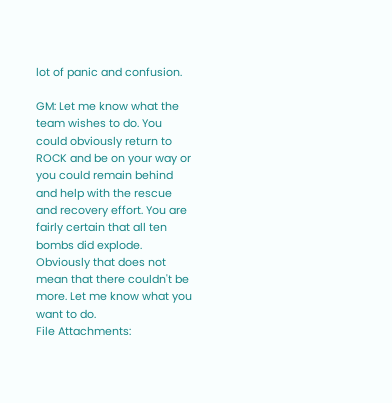lot of panic and confusion.

GM: Let me know what the team wishes to do. You could obviously return to ROCK and be on your way or you could remain behind and help with the rescue and recovery effort. You are fairly certain that all ten bombs did explode. Obviously that does not mean that there couldn't be more. Let me know what you want to do.
File Attachments: